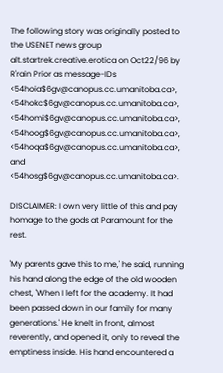The following story was originally posted to the USENET news group alt.startrek.creative.erotica on Oct22/96 by R'rain Prior as message-IDs <54hoia$6gv@canopus.cc.umanitoba.ca>, <54hokc$6gv@canopus.cc.umanitoba.ca>, <54homi$6gv@canopus.cc.umanitoba.ca>, <54hoog$6gv@canopus.cc.umanitoba.ca>, <54hoqa$6gv@canopus.cc.umanitoba.ca>, and <54hosg$6gv@canopus.cc.umanitoba.ca>.

DISCLAIMER: I own very little of this and pay homage to the gods at Paramount for the rest.

'My parents gave this to me,' he said, running his hand along the edge of the old wooden chest, 'When I left for the academy. It had been passed down in our family for many generations.' He knelt in front, almost reverently, and opened it, only to reveal the emptiness inside. His hand encountered a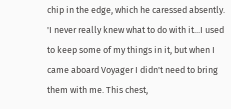chip in the edge, which he caressed absently. 'I never really knew what to do with it...I used to keep some of my things in it, but when I came aboard Voyager I didn't need to bring them with me. This chest,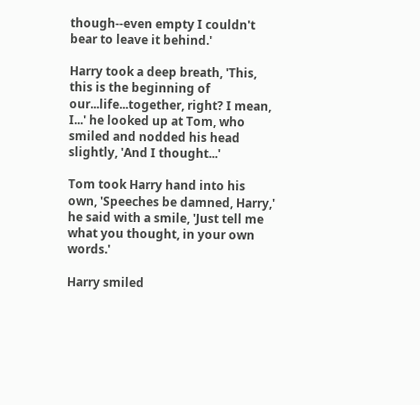though--even empty I couldn't bear to leave it behind.'

Harry took a deep breath, 'This, this is the beginning of our...life...together, right? I mean, I...' he looked up at Tom, who smiled and nodded his head slightly, 'And I thought...'

Tom took Harry hand into his own, 'Speeches be damned, Harry,' he said with a smile, 'Just tell me what you thought, in your own words.'

Harry smiled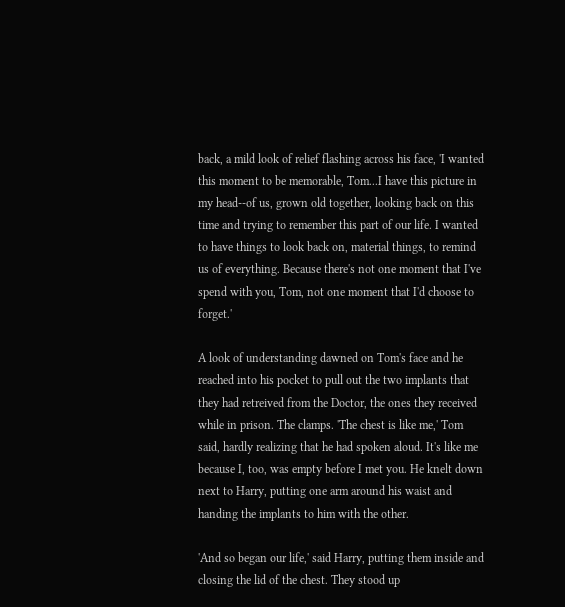back, a mild look of relief flashing across his face, 'I wanted this moment to be memorable, Tom...I have this picture in my head--of us, grown old together, looking back on this time and trying to remember this part of our life. I wanted to have things to look back on, material things, to remind us of everything. Because there's not one moment that I've spend with you, Tom, not one moment that I'd choose to forget.'

A look of understanding dawned on Tom's face and he reached into his pocket to pull out the two implants that they had retreived from the Doctor, the ones they received while in prison. The clamps. 'The chest is like me,' Tom said, hardly realizing that he had spoken aloud. It's like me because I, too, was empty before I met you. He knelt down next to Harry, putting one arm around his waist and handing the implants to him with the other.

'And so began our life,' said Harry, putting them inside and closing the lid of the chest. They stood up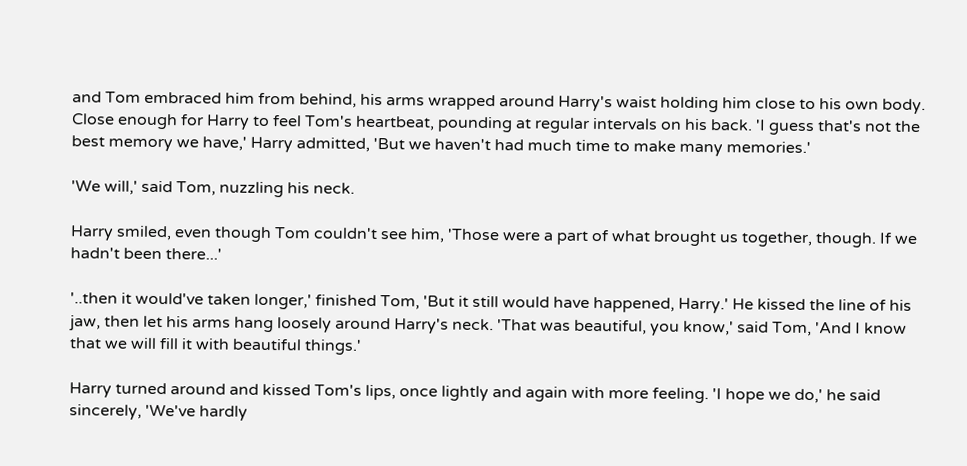and Tom embraced him from behind, his arms wrapped around Harry's waist holding him close to his own body. Close enough for Harry to feel Tom's heartbeat, pounding at regular intervals on his back. 'I guess that's not the best memory we have,' Harry admitted, 'But we haven't had much time to make many memories.'

'We will,' said Tom, nuzzling his neck.

Harry smiled, even though Tom couldn't see him, 'Those were a part of what brought us together, though. If we hadn't been there...'

'..then it would've taken longer,' finished Tom, 'But it still would have happened, Harry.' He kissed the line of his jaw, then let his arms hang loosely around Harry's neck. 'That was beautiful, you know,' said Tom, 'And I know that we will fill it with beautiful things.'

Harry turned around and kissed Tom's lips, once lightly and again with more feeling. 'I hope we do,' he said sincerely, 'We've hardly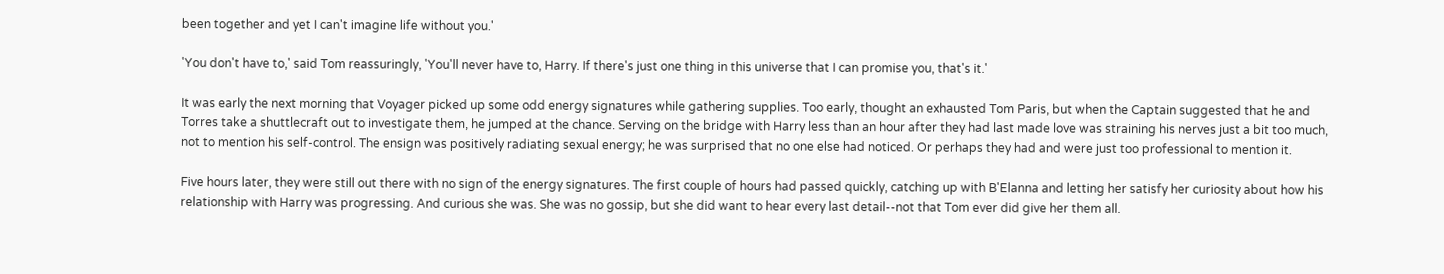been together and yet I can't imagine life without you.'

'You don't have to,' said Tom reassuringly, 'You'll never have to, Harry. If there's just one thing in this universe that I can promise you, that's it.'

It was early the next morning that Voyager picked up some odd energy signatures while gathering supplies. Too early, thought an exhausted Tom Paris, but when the Captain suggested that he and Torres take a shuttlecraft out to investigate them, he jumped at the chance. Serving on the bridge with Harry less than an hour after they had last made love was straining his nerves just a bit too much, not to mention his self-control. The ensign was positively radiating sexual energy; he was surprised that no one else had noticed. Or perhaps they had and were just too professional to mention it.

Five hours later, they were still out there with no sign of the energy signatures. The first couple of hours had passed quickly, catching up with B'Elanna and letting her satisfy her curiosity about how his relationship with Harry was progressing. And curious she was. She was no gossip, but she did want to hear every last detail--not that Tom ever did give her them all.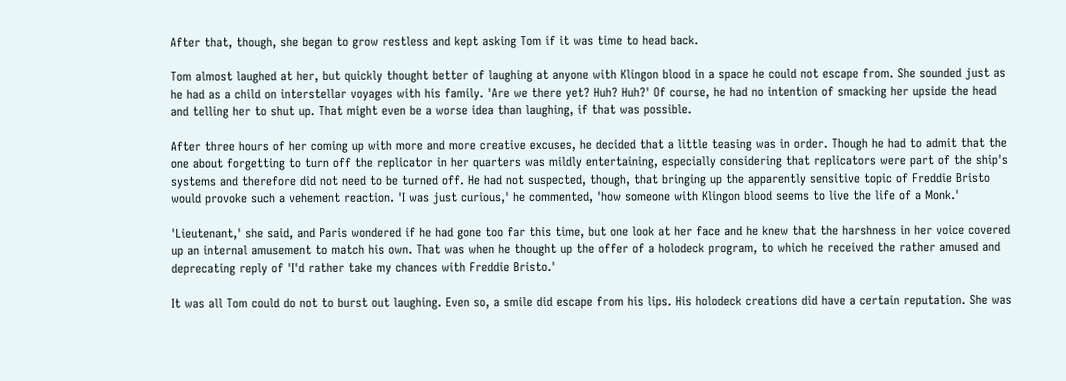After that, though, she began to grow restless and kept asking Tom if it was time to head back.

Tom almost laughed at her, but quickly thought better of laughing at anyone with Klingon blood in a space he could not escape from. She sounded just as he had as a child on interstellar voyages with his family. 'Are we there yet? Huh? Huh?' Of course, he had no intention of smacking her upside the head and telling her to shut up. That might even be a worse idea than laughing, if that was possible.

After three hours of her coming up with more and more creative excuses, he decided that a little teasing was in order. Though he had to admit that the one about forgetting to turn off the replicator in her quarters was mildly entertaining, especially considering that replicators were part of the ship's systems and therefore did not need to be turned off. He had not suspected, though, that bringing up the apparently sensitive topic of Freddie Bristo would provoke such a vehement reaction. 'I was just curious,' he commented, 'how someone with Klingon blood seems to live the life of a Monk.'

'Lieutenant,' she said, and Paris wondered if he had gone too far this time, but one look at her face and he knew that the harshness in her voice covered up an internal amusement to match his own. That was when he thought up the offer of a holodeck program, to which he received the rather amused and deprecating reply of 'I'd rather take my chances with Freddie Bristo.'

It was all Tom could do not to burst out laughing. Even so, a smile did escape from his lips. His holodeck creations did have a certain reputation. She was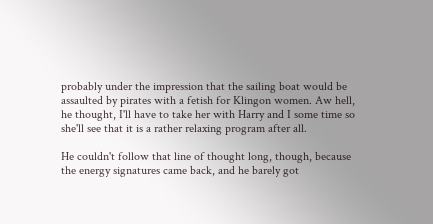probably under the impression that the sailing boat would be assaulted by pirates with a fetish for Klingon women. Aw hell, he thought, I'll have to take her with Harry and I some time so she'll see that it is a rather relaxing program after all.

He couldn't follow that line of thought long, though, because the energy signatures came back, and he barely got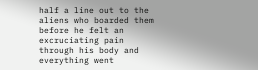half a line out to the aliens who boarded them before he felt an excruciating pain through his body and everything went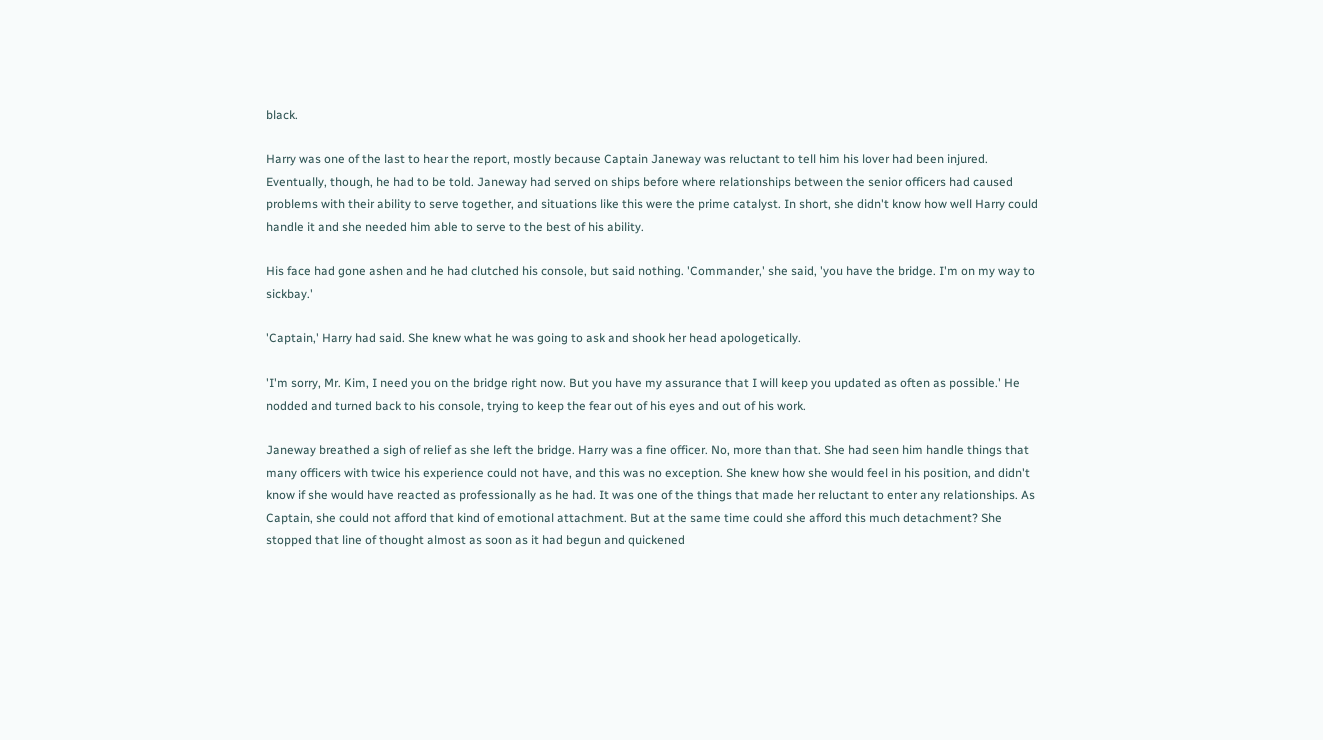black.

Harry was one of the last to hear the report, mostly because Captain Janeway was reluctant to tell him his lover had been injured. Eventually, though, he had to be told. Janeway had served on ships before where relationships between the senior officers had caused problems with their ability to serve together, and situations like this were the prime catalyst. In short, she didn't know how well Harry could handle it and she needed him able to serve to the best of his ability.

His face had gone ashen and he had clutched his console, but said nothing. 'Commander,' she said, 'you have the bridge. I'm on my way to sickbay.'

'Captain,' Harry had said. She knew what he was going to ask and shook her head apologetically.

'I'm sorry, Mr. Kim, I need you on the bridge right now. But you have my assurance that I will keep you updated as often as possible.' He nodded and turned back to his console, trying to keep the fear out of his eyes and out of his work.

Janeway breathed a sigh of relief as she left the bridge. Harry was a fine officer. No, more than that. She had seen him handle things that many officers with twice his experience could not have, and this was no exception. She knew how she would feel in his position, and didn't know if she would have reacted as professionally as he had. It was one of the things that made her reluctant to enter any relationships. As Captain, she could not afford that kind of emotional attachment. But at the same time could she afford this much detachment? She stopped that line of thought almost as soon as it had begun and quickened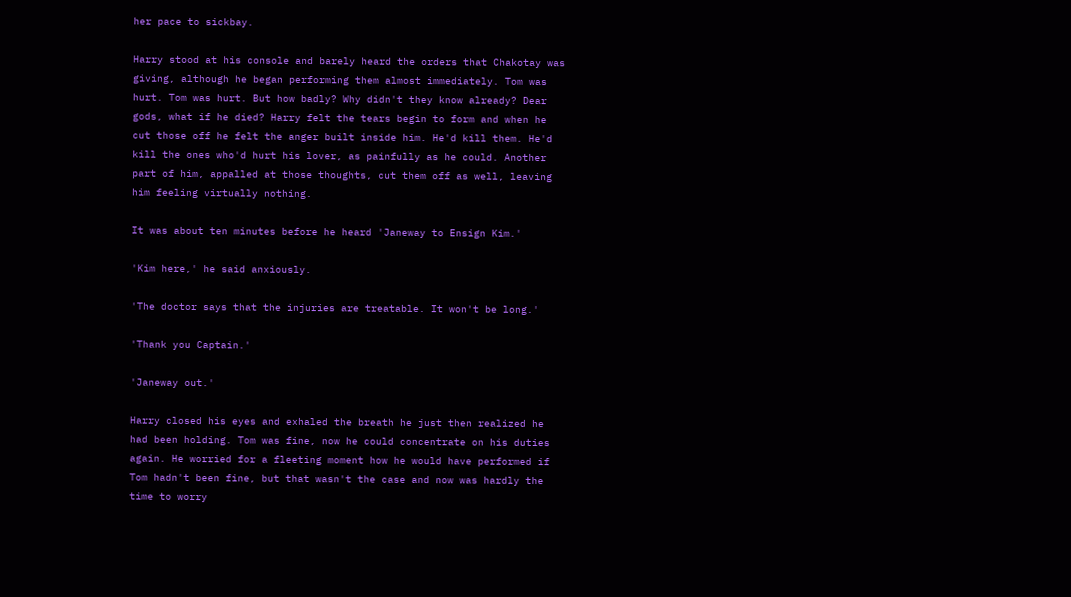her pace to sickbay.

Harry stood at his console and barely heard the orders that Chakotay was giving, although he began performing them almost immediately. Tom was hurt. Tom was hurt. But how badly? Why didn't they know already? Dear gods, what if he died? Harry felt the tears begin to form and when he cut those off he felt the anger built inside him. He'd kill them. He'd kill the ones who'd hurt his lover, as painfully as he could. Another part of him, appalled at those thoughts, cut them off as well, leaving him feeling virtually nothing.

It was about ten minutes before he heard 'Janeway to Ensign Kim.'

'Kim here,' he said anxiously.

'The doctor says that the injuries are treatable. It won't be long.'

'Thank you Captain.'

'Janeway out.'

Harry closed his eyes and exhaled the breath he just then realized he had been holding. Tom was fine, now he could concentrate on his duties again. He worried for a fleeting moment how he would have performed if Tom hadn't been fine, but that wasn't the case and now was hardly the time to worry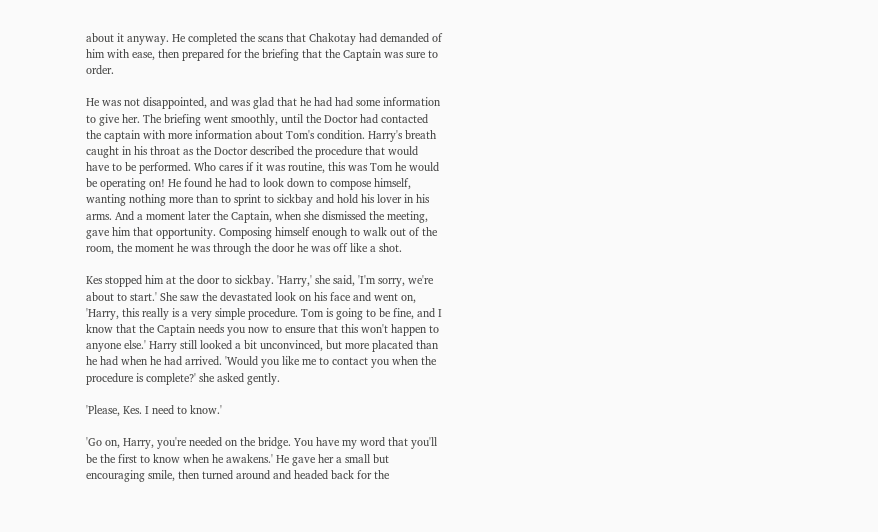about it anyway. He completed the scans that Chakotay had demanded of him with ease, then prepared for the briefing that the Captain was sure to order.

He was not disappointed, and was glad that he had had some information to give her. The briefing went smoothly, until the Doctor had contacted the captain with more information about Tom's condition. Harry's breath caught in his throat as the Doctor described the procedure that would have to be performed. Who cares if it was routine, this was Tom he would be operating on! He found he had to look down to compose himself, wanting nothing more than to sprint to sickbay and hold his lover in his arms. And a moment later the Captain, when she dismissed the meeting, gave him that opportunity. Composing himself enough to walk out of the room, the moment he was through the door he was off like a shot.

Kes stopped him at the door to sickbay. 'Harry,' she said, 'I'm sorry, we're about to start.' She saw the devastated look on his face and went on, 'Harry, this really is a very simple procedure. Tom is going to be fine, and I know that the Captain needs you now to ensure that this won't happen to anyone else.' Harry still looked a bit unconvinced, but more placated than he had when he had arrived. 'Would you like me to contact you when the procedure is complete?' she asked gently.

'Please, Kes. I need to know.'

'Go on, Harry, you're needed on the bridge. You have my word that you'll be the first to know when he awakens.' He gave her a small but encouraging smile, then turned around and headed back for the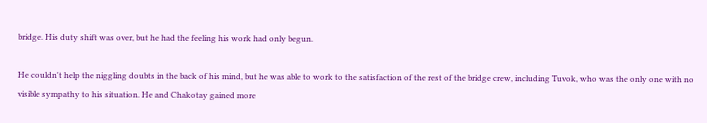bridge. His duty shift was over, but he had the feeling his work had only begun.

He couldn't help the niggling doubts in the back of his mind, but he was able to work to the satisfaction of the rest of the bridge crew, including Tuvok, who was the only one with no visible sympathy to his situation. He and Chakotay gained more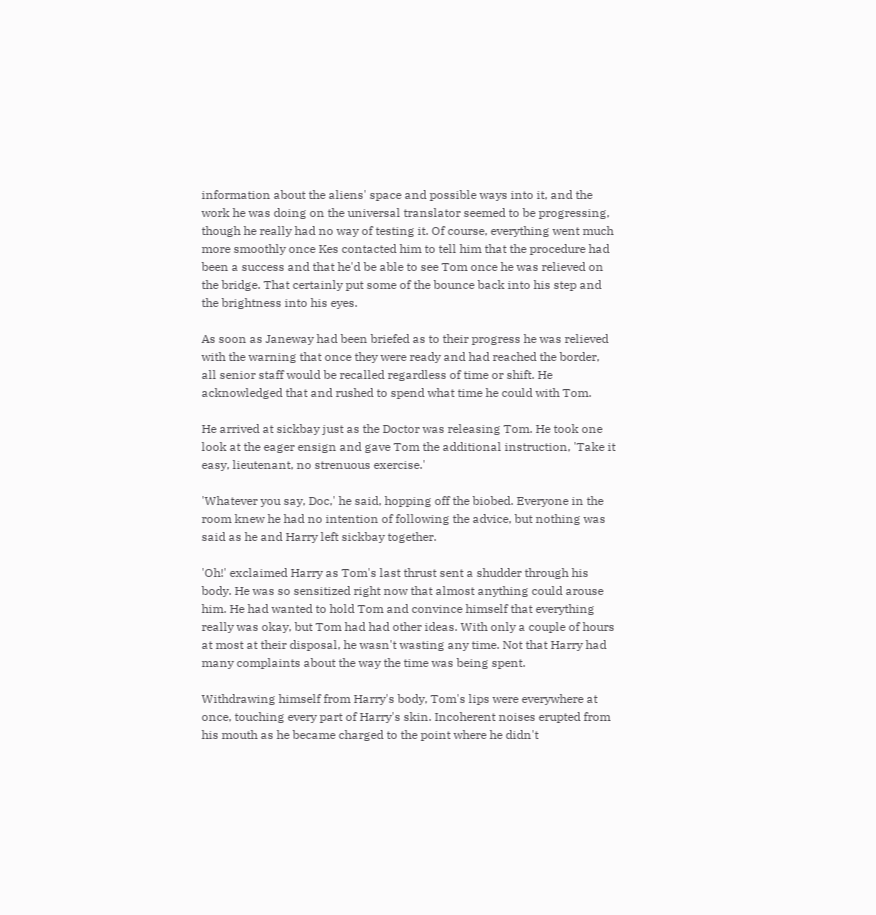information about the aliens' space and possible ways into it, and the work he was doing on the universal translator seemed to be progressing, though he really had no way of testing it. Of course, everything went much more smoothly once Kes contacted him to tell him that the procedure had been a success and that he'd be able to see Tom once he was relieved on the bridge. That certainly put some of the bounce back into his step and the brightness into his eyes.

As soon as Janeway had been briefed as to their progress he was relieved with the warning that once they were ready and had reached the border, all senior staff would be recalled regardless of time or shift. He acknowledged that and rushed to spend what time he could with Tom.

He arrived at sickbay just as the Doctor was releasing Tom. He took one look at the eager ensign and gave Tom the additional instruction, 'Take it easy, lieutenant, no strenuous exercise.'

'Whatever you say, Doc,' he said, hopping off the biobed. Everyone in the room knew he had no intention of following the advice, but nothing was said as he and Harry left sickbay together.

'Oh!' exclaimed Harry as Tom's last thrust sent a shudder through his body. He was so sensitized right now that almost anything could arouse him. He had wanted to hold Tom and convince himself that everything really was okay, but Tom had had other ideas. With only a couple of hours at most at their disposal, he wasn't wasting any time. Not that Harry had many complaints about the way the time was being spent.

Withdrawing himself from Harry's body, Tom's lips were everywhere at once, touching every part of Harry's skin. Incoherent noises erupted from his mouth as he became charged to the point where he didn't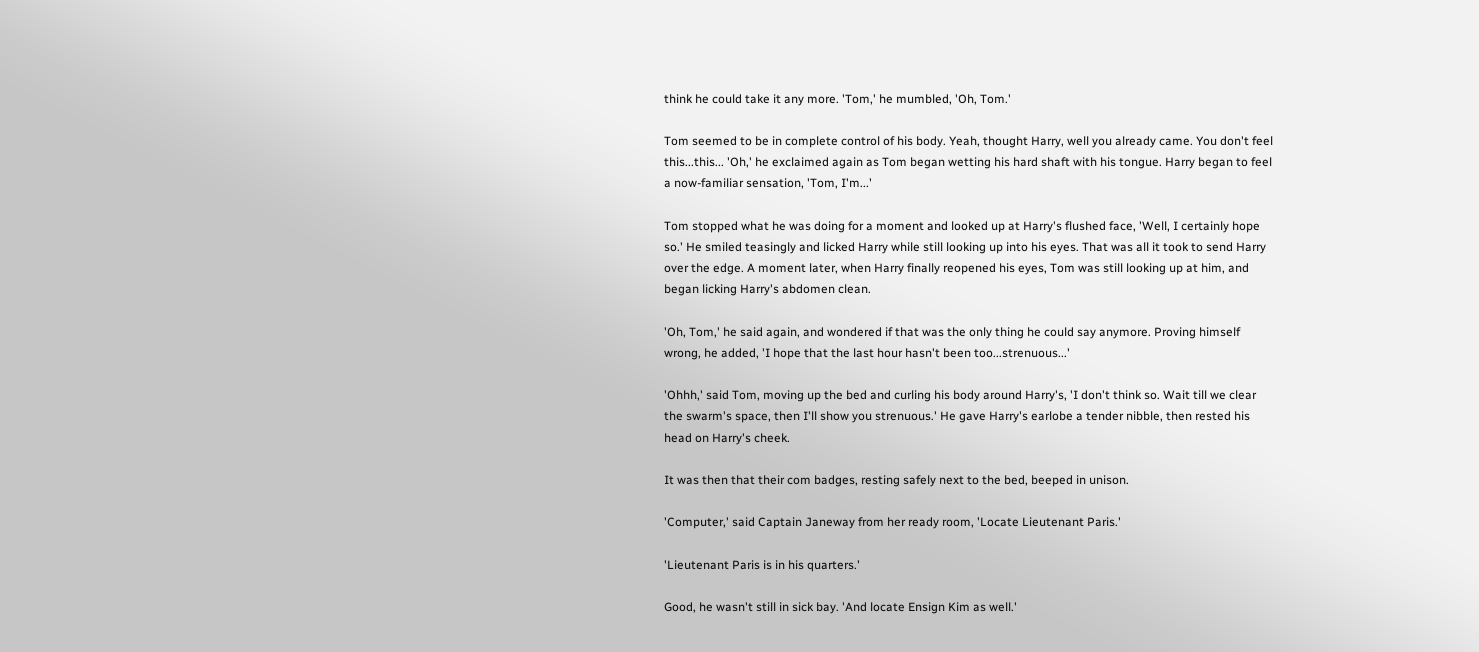think he could take it any more. 'Tom,' he mumbled, 'Oh, Tom.'

Tom seemed to be in complete control of his body. Yeah, thought Harry, well you already came. You don't feel this...this... 'Oh,' he exclaimed again as Tom began wetting his hard shaft with his tongue. Harry began to feel a now-familiar sensation, 'Tom, I'm...'

Tom stopped what he was doing for a moment and looked up at Harry's flushed face, 'Well, I certainly hope so.' He smiled teasingly and licked Harry while still looking up into his eyes. That was all it took to send Harry over the edge. A moment later, when Harry finally reopened his eyes, Tom was still looking up at him, and began licking Harry's abdomen clean.

'Oh, Tom,' he said again, and wondered if that was the only thing he could say anymore. Proving himself wrong, he added, 'I hope that the last hour hasn't been too...strenuous...'

'Ohhh,' said Tom, moving up the bed and curling his body around Harry's, 'I don't think so. Wait till we clear the swarm's space, then I'll show you strenuous.' He gave Harry's earlobe a tender nibble, then rested his head on Harry's cheek.

It was then that their com badges, resting safely next to the bed, beeped in unison.

'Computer,' said Captain Janeway from her ready room, 'Locate Lieutenant Paris.'

'Lieutenant Paris is in his quarters.'

Good, he wasn't still in sick bay. 'And locate Ensign Kim as well.'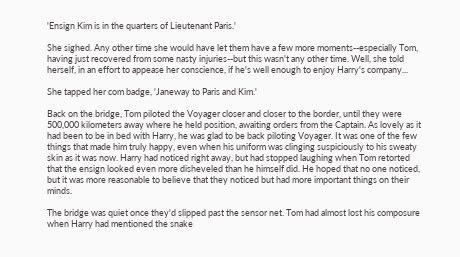'Ensign Kim is in the quarters of Lieutenant Paris.'

She sighed. Any other time she would have let them have a few more moments--especially Tom, having just recovered from some nasty injuries--but this wasn't any other time. Well, she told herself, in an effort to appease her conscience, if he's well enough to enjoy Harry's company...

She tapped her com badge, 'Janeway to Paris and Kim.'

Back on the bridge, Tom piloted the Voyager closer and closer to the border, until they were 500,000 kilometers away where he held position, awaiting orders from the Captain. As lovely as it had been to be in bed with Harry, he was glad to be back piloting Voyager. It was one of the few things that made him truly happy, even when his uniform was clinging suspiciously to his sweaty skin as it was now. Harry had noticed right away, but had stopped laughing when Tom retorted that the ensign looked even more disheveled than he himself did. He hoped that no one noticed, but it was more reasonable to believe that they noticed but had more important things on their minds.

The bridge was quiet once they'd slipped past the sensor net. Tom had almost lost his composure when Harry had mentioned the snake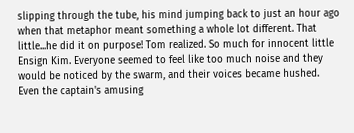slipping through the tube, his mind jumping back to just an hour ago when that metaphor meant something a whole lot different. That little...he did it on purpose! Tom realized. So much for innocent little Ensign Kim. Everyone seemed to feel like too much noise and they would be noticed by the swarm, and their voices became hushed. Even the captain's amusing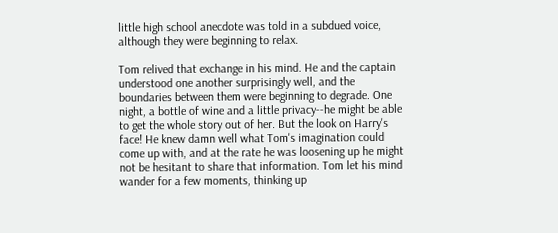little high school anecdote was told in a subdued voice, although they were beginning to relax.

Tom relived that exchange in his mind. He and the captain understood one another surprisingly well, and the boundaries between them were beginning to degrade. One night, a bottle of wine and a little privacy--he might be able to get the whole story out of her. But the look on Harry's face! He knew damn well what Tom's imagination could come up with, and at the rate he was loosening up he might not be hesitant to share that information. Tom let his mind wander for a few moments, thinking up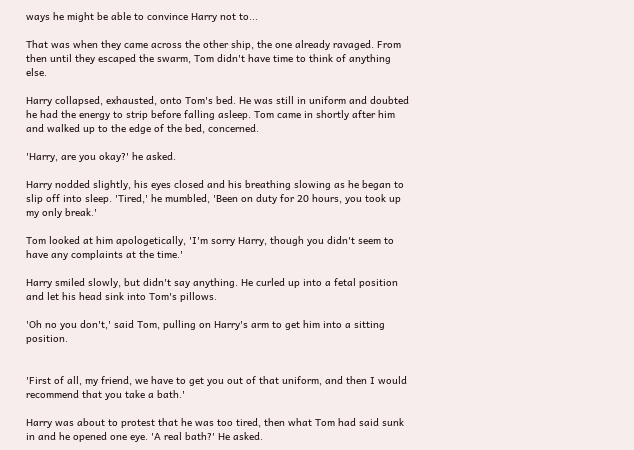ways he might be able to convince Harry not to...

That was when they came across the other ship, the one already ravaged. From then until they escaped the swarm, Tom didn't have time to think of anything else.

Harry collapsed, exhausted, onto Tom's bed. He was still in uniform and doubted he had the energy to strip before falling asleep. Tom came in shortly after him and walked up to the edge of the bed, concerned.

'Harry, are you okay?' he asked.

Harry nodded slightly, his eyes closed and his breathing slowing as he began to slip off into sleep. 'Tired,' he mumbled, 'Been on duty for 20 hours, you took up my only break.'

Tom looked at him apologetically, 'I'm sorry Harry, though you didn't seem to have any complaints at the time.'

Harry smiled slowly, but didn't say anything. He curled up into a fetal position and let his head sink into Tom's pillows.

'Oh no you don't,' said Tom, pulling on Harry's arm to get him into a sitting position.


'First of all, my friend, we have to get you out of that uniform, and then I would recommend that you take a bath.'

Harry was about to protest that he was too tired, then what Tom had said sunk in and he opened one eye. 'A real bath?' He asked.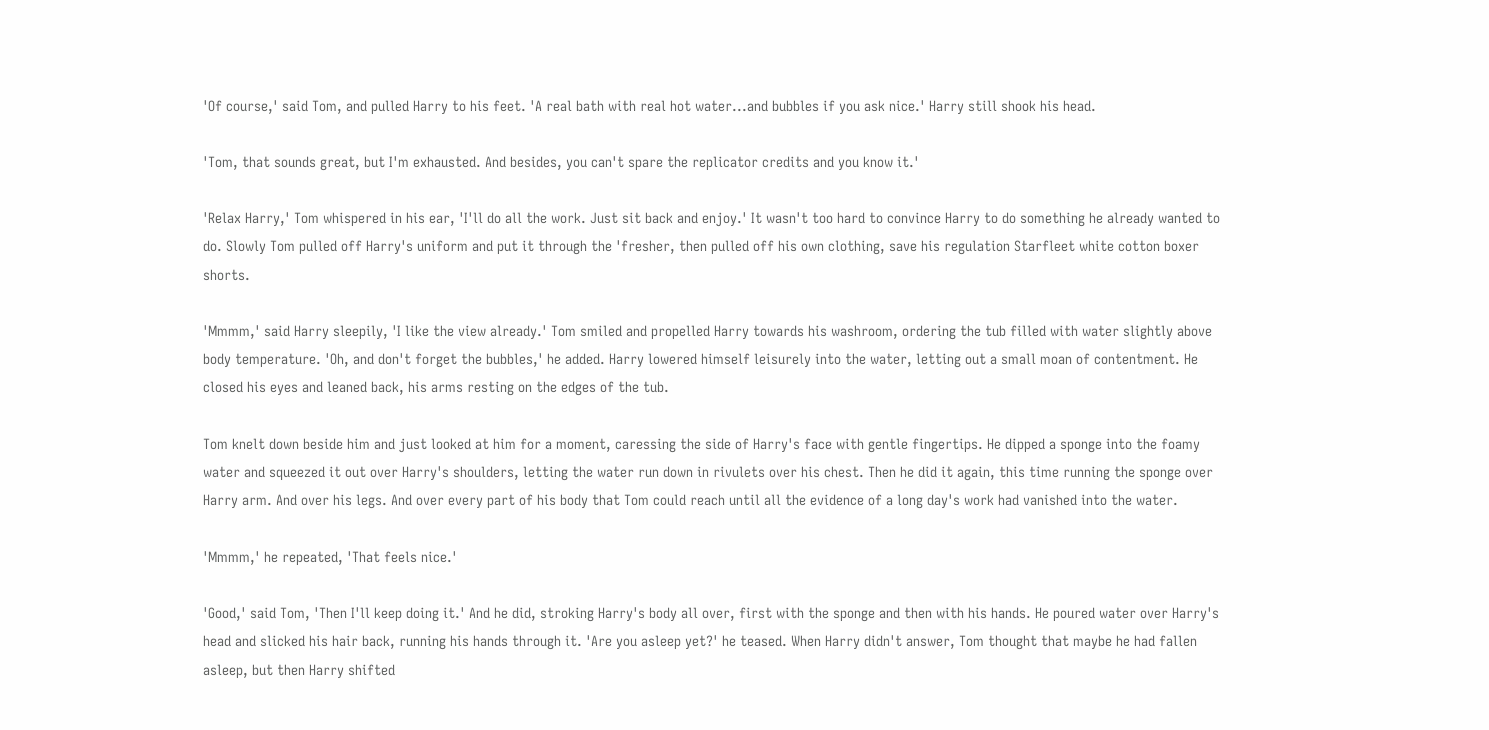'Of course,' said Tom, and pulled Harry to his feet. 'A real bath with real hot water...and bubbles if you ask nice.' Harry still shook his head.

'Tom, that sounds great, but I'm exhausted. And besides, you can't spare the replicator credits and you know it.'

'Relax Harry,' Tom whispered in his ear, 'I'll do all the work. Just sit back and enjoy.' It wasn't too hard to convince Harry to do something he already wanted to do. Slowly Tom pulled off Harry's uniform and put it through the 'fresher, then pulled off his own clothing, save his regulation Starfleet white cotton boxer shorts.

'Mmmm,' said Harry sleepily, 'I like the view already.' Tom smiled and propelled Harry towards his washroom, ordering the tub filled with water slightly above body temperature. 'Oh, and don't forget the bubbles,' he added. Harry lowered himself leisurely into the water, letting out a small moan of contentment. He closed his eyes and leaned back, his arms resting on the edges of the tub.

Tom knelt down beside him and just looked at him for a moment, caressing the side of Harry's face with gentle fingertips. He dipped a sponge into the foamy water and squeezed it out over Harry's shoulders, letting the water run down in rivulets over his chest. Then he did it again, this time running the sponge over Harry arm. And over his legs. And over every part of his body that Tom could reach until all the evidence of a long day's work had vanished into the water.

'Mmmm,' he repeated, 'That feels nice.'

'Good,' said Tom, 'Then I'll keep doing it.' And he did, stroking Harry's body all over, first with the sponge and then with his hands. He poured water over Harry's head and slicked his hair back, running his hands through it. 'Are you asleep yet?' he teased. When Harry didn't answer, Tom thought that maybe he had fallen asleep, but then Harry shifted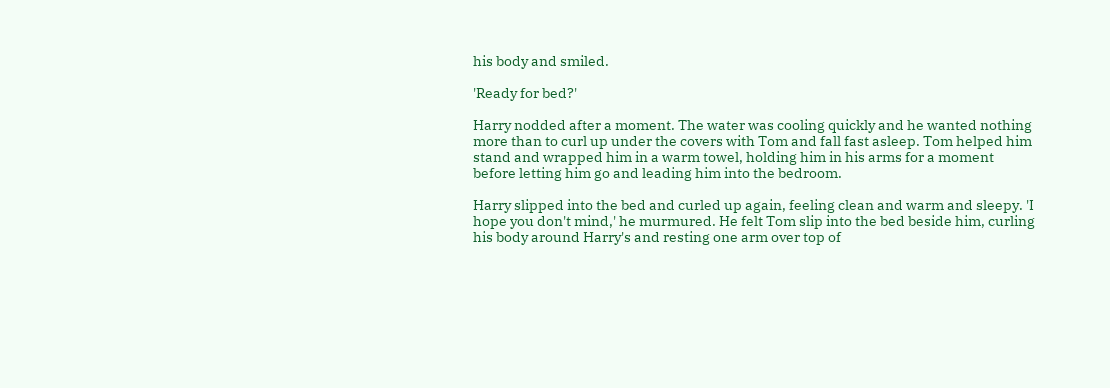his body and smiled.

'Ready for bed?'

Harry nodded after a moment. The water was cooling quickly and he wanted nothing more than to curl up under the covers with Tom and fall fast asleep. Tom helped him stand and wrapped him in a warm towel, holding him in his arms for a moment before letting him go and leading him into the bedroom.

Harry slipped into the bed and curled up again, feeling clean and warm and sleepy. 'I hope you don't mind,' he murmured. He felt Tom slip into the bed beside him, curling his body around Harry's and resting one arm over top of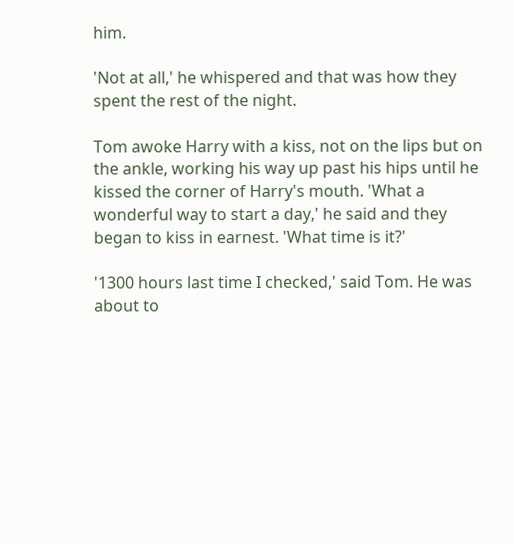him.

'Not at all,' he whispered and that was how they spent the rest of the night.

Tom awoke Harry with a kiss, not on the lips but on the ankle, working his way up past his hips until he kissed the corner of Harry's mouth. 'What a wonderful way to start a day,' he said and they began to kiss in earnest. 'What time is it?'

'1300 hours last time I checked,' said Tom. He was about to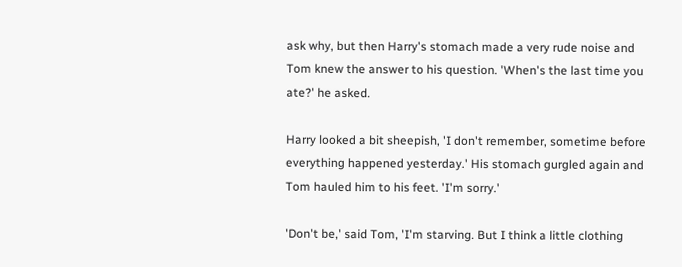ask why, but then Harry's stomach made a very rude noise and Tom knew the answer to his question. 'When's the last time you ate?' he asked.

Harry looked a bit sheepish, 'I don't remember, sometime before everything happened yesterday.' His stomach gurgled again and Tom hauled him to his feet. 'I'm sorry.'

'Don't be,' said Tom, 'I'm starving. But I think a little clothing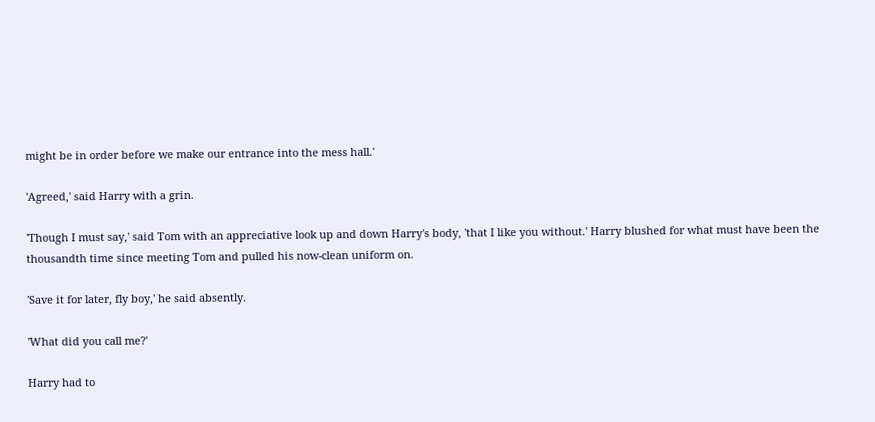might be in order before we make our entrance into the mess hall.'

'Agreed,' said Harry with a grin.

'Though I must say,' said Tom with an appreciative look up and down Harry's body, 'that I like you without.' Harry blushed for what must have been the thousandth time since meeting Tom and pulled his now-clean uniform on.

'Save it for later, fly boy,' he said absently.

'What did you call me?'

Harry had to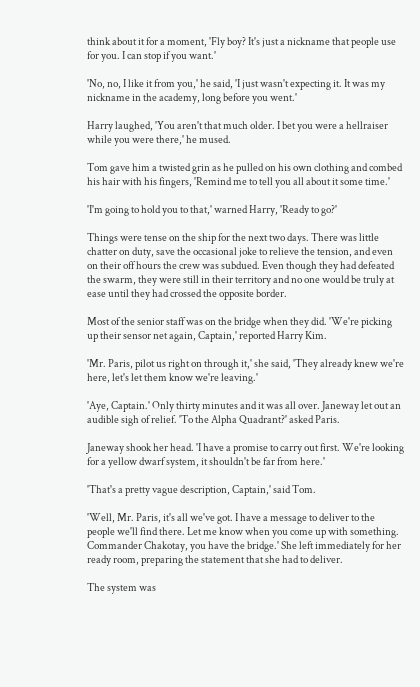think about it for a moment, 'Fly boy? It's just a nickname that people use for you. I can stop if you want.'

'No, no, I like it from you,' he said, 'I just wasn't expecting it. It was my nickname in the academy, long before you went.'

Harry laughed, 'You aren't that much older. I bet you were a hellraiser while you were there,' he mused.

Tom gave him a twisted grin as he pulled on his own clothing and combed his hair with his fingers, 'Remind me to tell you all about it some time.'

'I'm going to hold you to that,' warned Harry, 'Ready to go?'

Things were tense on the ship for the next two days. There was little chatter on duty, save the occasional joke to relieve the tension, and even on their off hours the crew was subdued. Even though they had defeated the swarm, they were still in their territory and no one would be truly at ease until they had crossed the opposite border.

Most of the senior staff was on the bridge when they did. 'We're picking up their sensor net again, Captain,' reported Harry Kim.

'Mr. Paris, pilot us right on through it,' she said, 'They already knew we're here, let's let them know we're leaving.'

'Aye, Captain.' Only thirty minutes and it was all over. Janeway let out an audible sigh of relief. 'To the Alpha Quadrant?' asked Paris.

Janeway shook her head. 'I have a promise to carry out first. We're looking for a yellow dwarf system, it shouldn't be far from here.'

'That's a pretty vague description, Captain,' said Tom.

'Well, Mr. Paris, it's all we've got. I have a message to deliver to the people we'll find there. Let me know when you come up with something. Commander Chakotay, you have the bridge.' She left immediately for her ready room, preparing the statement that she had to deliver.

The system was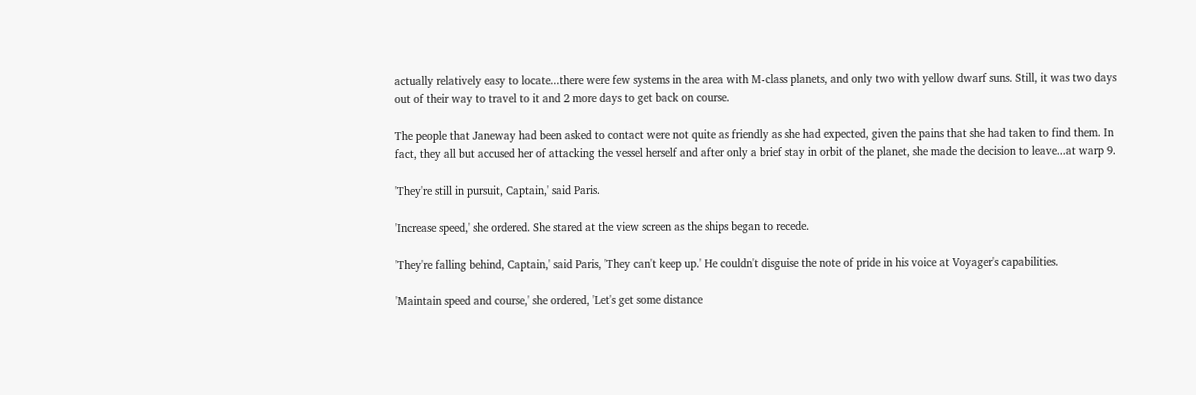actually relatively easy to locate...there were few systems in the area with M-class planets, and only two with yellow dwarf suns. Still, it was two days out of their way to travel to it and 2 more days to get back on course.

The people that Janeway had been asked to contact were not quite as friendly as she had expected, given the pains that she had taken to find them. In fact, they all but accused her of attacking the vessel herself and after only a brief stay in orbit of the planet, she made the decision to leave...at warp 9.

'They're still in pursuit, Captain,' said Paris.

'Increase speed,' she ordered. She stared at the view screen as the ships began to recede.

'They're falling behind, Captain,' said Paris, 'They can't keep up.' He couldn't disguise the note of pride in his voice at Voyager's capabilities.

'Maintain speed and course,' she ordered, 'Let's get some distance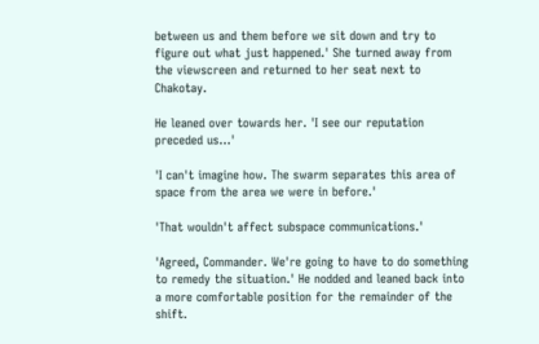between us and them before we sit down and try to figure out what just happened.' She turned away from the viewscreen and returned to her seat next to Chakotay.

He leaned over towards her. 'I see our reputation preceded us...'

'I can't imagine how. The swarm separates this area of space from the area we were in before.'

'That wouldn't affect subspace communications.'

'Agreed, Commander. We're going to have to do something to remedy the situation.' He nodded and leaned back into a more comfortable position for the remainder of the shift.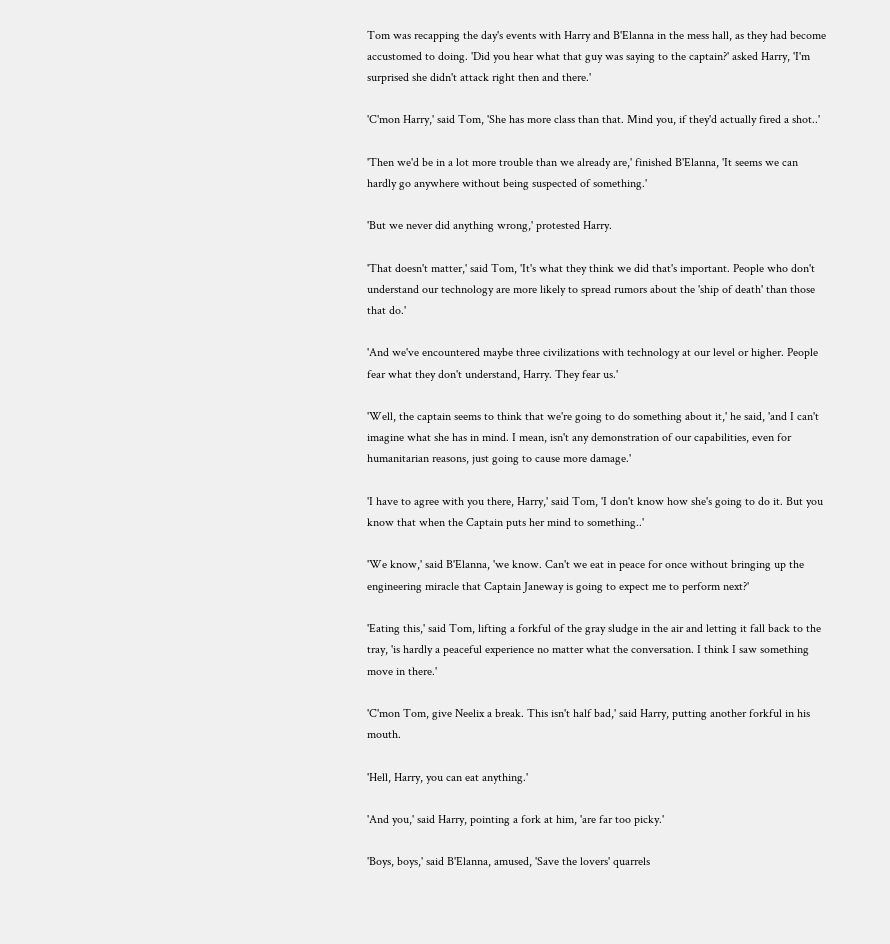Tom was recapping the day's events with Harry and B'Elanna in the mess hall, as they had become accustomed to doing. 'Did you hear what that guy was saying to the captain?' asked Harry, 'I'm surprised she didn't attack right then and there.'

'C'mon Harry,' said Tom, 'She has more class than that. Mind you, if they'd actually fired a shot..'

'Then we'd be in a lot more trouble than we already are,' finished B'Elanna, 'It seems we can hardly go anywhere without being suspected of something.'

'But we never did anything wrong,' protested Harry.

'That doesn't matter,' said Tom, 'It's what they think we did that's important. People who don't understand our technology are more likely to spread rumors about the 'ship of death' than those that do.'

'And we've encountered maybe three civilizations with technology at our level or higher. People fear what they don't understand, Harry. They fear us.'

'Well, the captain seems to think that we're going to do something about it,' he said, 'and I can't imagine what she has in mind. I mean, isn't any demonstration of our capabilities, even for humanitarian reasons, just going to cause more damage.'

'I have to agree with you there, Harry,' said Tom, 'I don't know how she's going to do it. But you know that when the Captain puts her mind to something..'

'We know,' said B'Elanna, 'we know. Can't we eat in peace for once without bringing up the engineering miracle that Captain Janeway is going to expect me to perform next?'

'Eating this,' said Tom, lifting a forkful of the gray sludge in the air and letting it fall back to the tray, 'is hardly a peaceful experience no matter what the conversation. I think I saw something move in there.'

'C'mon Tom, give Neelix a break. This isn't half bad,' said Harry, putting another forkful in his mouth.

'Hell, Harry, you can eat anything.'

'And you,' said Harry, pointing a fork at him, 'are far too picky.'

'Boys, boys,' said B'Elanna, amused, 'Save the lovers' quarrels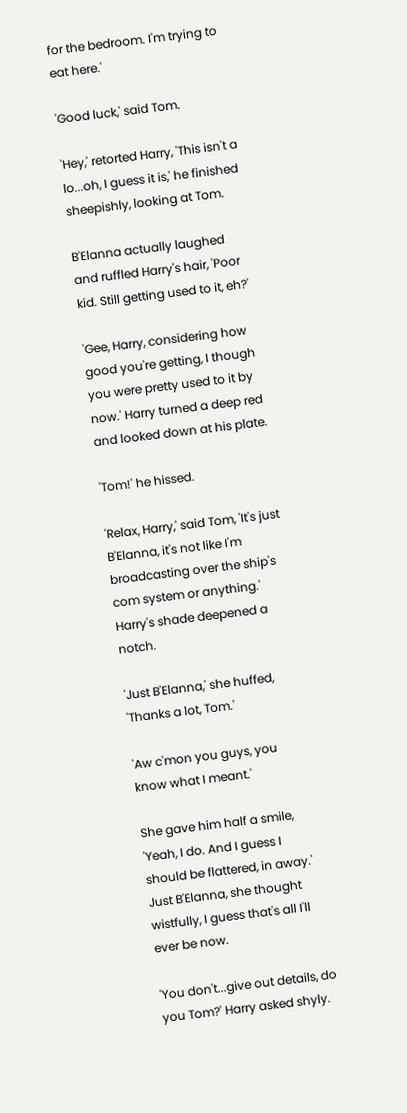for the bedroom. I'm trying to eat here.'

'Good luck,' said Tom.

'Hey,' retorted Harry, 'This isn't a lo...oh, I guess it is,' he finished sheepishly, looking at Tom.

B'Elanna actually laughed and ruffled Harry's hair, 'Poor kid. Still getting used to it, eh?'

'Gee, Harry, considering how good you're getting, I though you were pretty used to it by now.' Harry turned a deep red and looked down at his plate.

'Tom!' he hissed.

'Relax, Harry,' said Tom, 'It's just B'Elanna, it's not like I'm broadcasting over the ship's com system or anything.' Harry's shade deepened a notch.

'Just B'Elanna,' she huffed, 'Thanks a lot, Tom.'

'Aw c'mon you guys, you know what I meant.'

She gave him half a smile, 'Yeah, I do. And I guess I should be flattered, in away.' Just B'Elanna, she thought wistfully, I guess that's all I'll ever be now.

'You don't...give out details, do you Tom?' Harry asked shyly.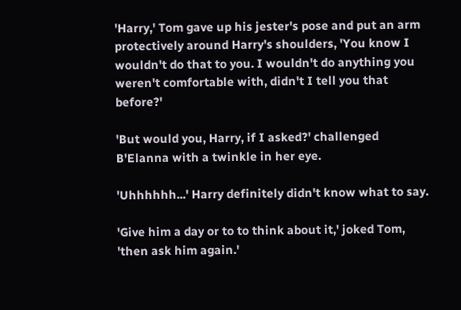'Harry,' Tom gave up his jester's pose and put an arm protectively around Harry's shoulders, 'You know I wouldn't do that to you. I wouldn't do anything you weren't comfortable with, didn't I tell you that before?'

'But would you, Harry, if I asked?' challenged B'Elanna with a twinkle in her eye.

'Uhhhhhh...' Harry definitely didn't know what to say.

'Give him a day or to to think about it,' joked Tom, 'then ask him again.'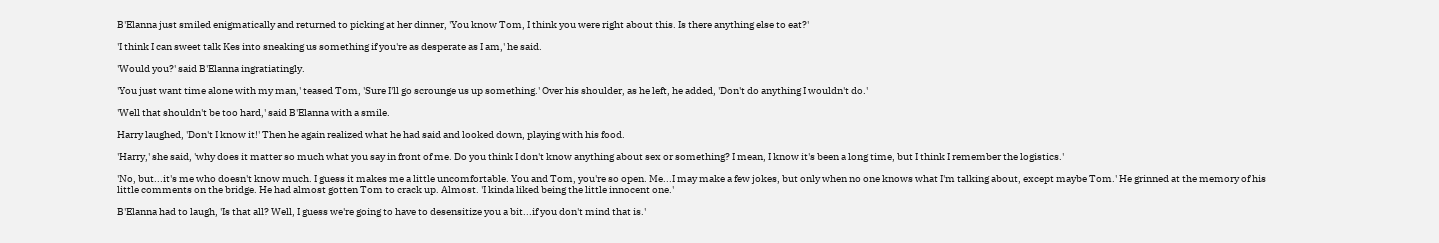B'Elanna just smiled enigmatically and returned to picking at her dinner, 'You know Tom, I think you were right about this. Is there anything else to eat?'

'I think I can sweet talk Kes into sneaking us something if you're as desperate as I am,' he said.

'Would you?' said B'Elanna ingratiatingly.

'You just want time alone with my man,' teased Tom, 'Sure I'll go scrounge us up something.' Over his shoulder, as he left, he added, 'Don't do anything I wouldn't do.'

'Well that shouldn't be too hard,' said B'Elanna with a smile.

Harry laughed, 'Don't I know it!' Then he again realized what he had said and looked down, playing with his food.

'Harry,' she said, 'why does it matter so much what you say in front of me. Do you think I don't know anything about sex or something? I mean, I know it's been a long time, but I think I remember the logistics.'

'No, but...it's me who doesn't know much. I guess it makes me a little uncomfortable. You and Tom, you're so open. Me...I may make a few jokes, but only when no one knows what I'm talking about, except maybe Tom.' He grinned at the memory of his little comments on the bridge. He had almost gotten Tom to crack up. Almost. 'I kinda liked being the little innocent one.'

B'Elanna had to laugh, 'Is that all? Well, I guess we're going to have to desensitize you a bit...if you don't mind that is.'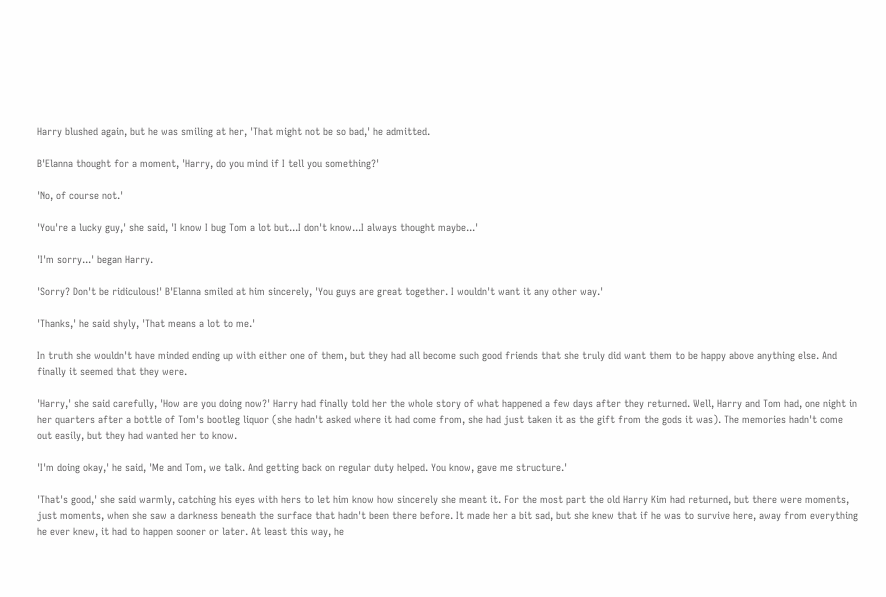Harry blushed again, but he was smiling at her, 'That might not be so bad,' he admitted.

B'Elanna thought for a moment, 'Harry, do you mind if I tell you something?'

'No, of course not.'

'You're a lucky guy,' she said, 'I know I bug Tom a lot but...I don't know...I always thought maybe...'

'I'm sorry...' began Harry.

'Sorry? Don't be ridiculous!' B'Elanna smiled at him sincerely, 'You guys are great together. I wouldn't want it any other way.'

'Thanks,' he said shyly, 'That means a lot to me.'

In truth she wouldn't have minded ending up with either one of them, but they had all become such good friends that she truly did want them to be happy above anything else. And finally it seemed that they were.

'Harry,' she said carefully, 'How are you doing now?' Harry had finally told her the whole story of what happened a few days after they returned. Well, Harry and Tom had, one night in her quarters after a bottle of Tom's bootleg liquor (she hadn't asked where it had come from, she had just taken it as the gift from the gods it was). The memories hadn't come out easily, but they had wanted her to know.

'I'm doing okay,' he said, 'Me and Tom, we talk. And getting back on regular duty helped. You know, gave me structure.'

'That's good,' she said warmly, catching his eyes with hers to let him know how sincerely she meant it. For the most part the old Harry Kim had returned, but there were moments, just moments, when she saw a darkness beneath the surface that hadn't been there before. It made her a bit sad, but she knew that if he was to survive here, away from everything he ever knew, it had to happen sooner or later. At least this way, he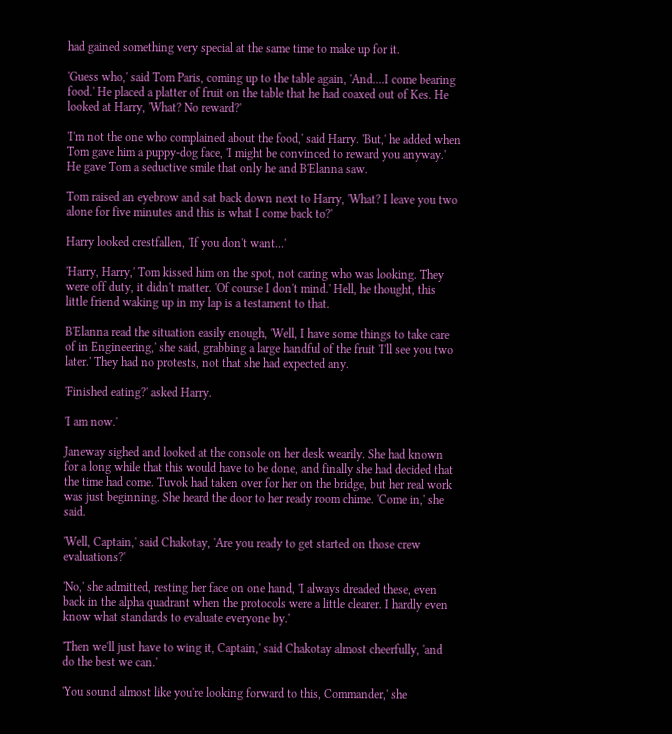had gained something very special at the same time to make up for it.

'Guess who,' said Tom Paris, coming up to the table again, 'And....I come bearing food.' He placed a platter of fruit on the table that he had coaxed out of Kes. He looked at Harry, 'What? No reward?'

'I'm not the one who complained about the food,' said Harry. 'But,' he added when Tom gave him a puppy-dog face, 'I might be convinced to reward you anyway.' He gave Tom a seductive smile that only he and B'Elanna saw.

Tom raised an eyebrow and sat back down next to Harry, 'What? I leave you two alone for five minutes and this is what I come back to?'

Harry looked crestfallen, 'If you don't want...'

'Harry, Harry,' Tom kissed him on the spot, not caring who was looking. They were off duty, it didn't matter. 'Of course I don't mind.' Hell, he thought, this little friend waking up in my lap is a testament to that.

B'Elanna read the situation easily enough, 'Well, I have some things to take care of in Engineering,' she said, grabbing a large handful of the fruit 'I'll see you two later.' They had no protests, not that she had expected any.

'Finished eating?' asked Harry.

'I am now.'

Janeway sighed and looked at the console on her desk wearily. She had known for a long while that this would have to be done, and finally she had decided that the time had come. Tuvok had taken over for her on the bridge, but her real work was just beginning. She heard the door to her ready room chime. 'Come in,' she said.

'Well, Captain,' said Chakotay, 'Are you ready to get started on those crew evaluations?'

'No,' she admitted, resting her face on one hand, 'I always dreaded these, even back in the alpha quadrant when the protocols were a little clearer. I hardly even know what standards to evaluate everyone by.'

'Then we'll just have to wing it, Captain,' said Chakotay almost cheerfully, 'and do the best we can.'

'You sound almost like you're looking forward to this, Commander,' she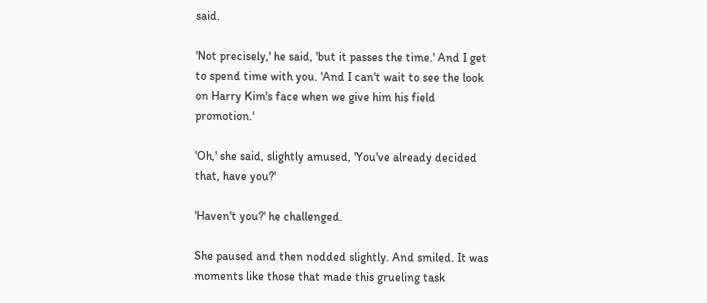said.

'Not precisely,' he said, 'but it passes the time.' And I get to spend time with you. 'And I can't wait to see the look on Harry Kim's face when we give him his field promotion.'

'Oh,' she said, slightly amused, 'You've already decided that, have you?'

'Haven't you?' he challenged.

She paused and then nodded slightly. And smiled. It was moments like those that made this grueling task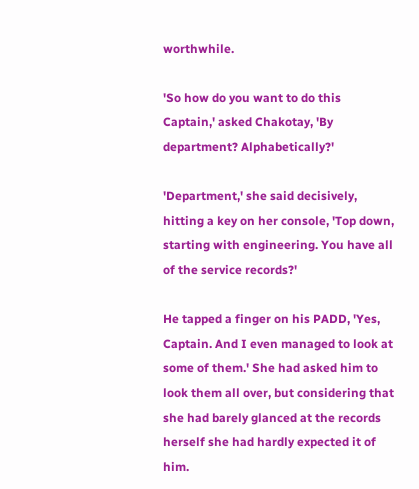worthwhile.

'So how do you want to do this Captain,' asked Chakotay, 'By department? Alphabetically?'

'Department,' she said decisively, hitting a key on her console, 'Top down, starting with engineering. You have all of the service records?'

He tapped a finger on his PADD, 'Yes, Captain. And I even managed to look at some of them.' She had asked him to look them all over, but considering that she had barely glanced at the records herself she had hardly expected it of him.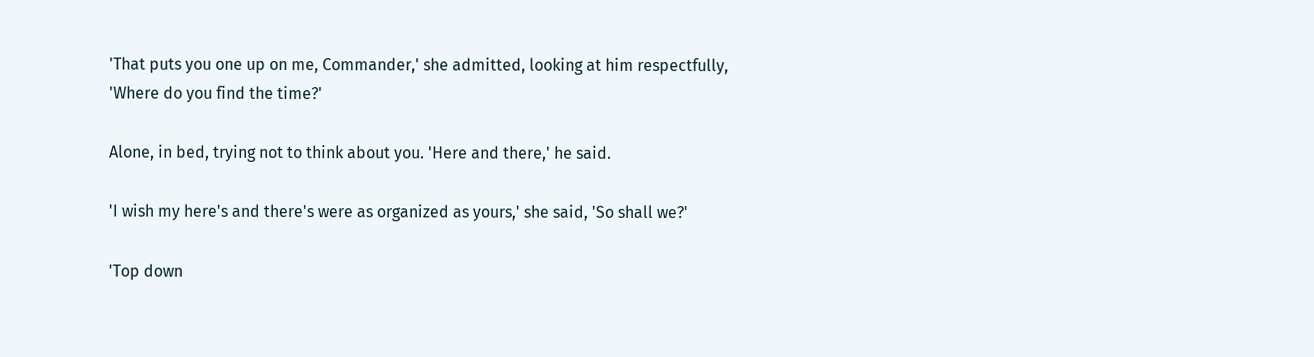'That puts you one up on me, Commander,' she admitted, looking at him respectfully, 'Where do you find the time?'

Alone, in bed, trying not to think about you. 'Here and there,' he said.

'I wish my here's and there's were as organized as yours,' she said, 'So shall we?'

'Top down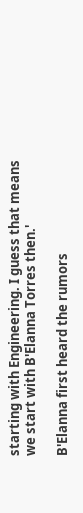starting with Engineering. I guess that means we start with B'Elanna Torres then.'

B'Elanna first heard the rumors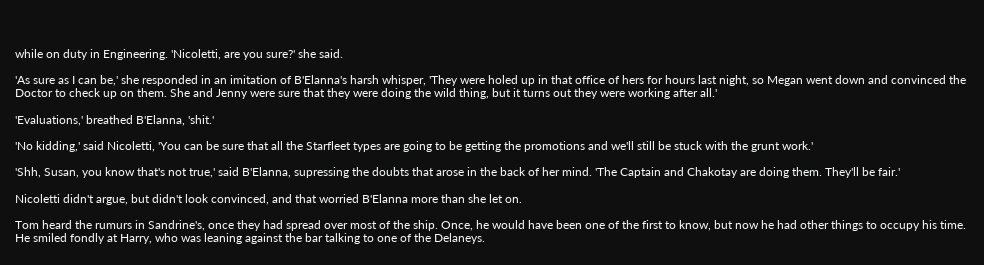while on duty in Engineering. 'Nicoletti, are you sure?' she said.

'As sure as I can be,' she responded in an imitation of B'Elanna's harsh whisper, 'They were holed up in that office of hers for hours last night, so Megan went down and convinced the Doctor to check up on them. She and Jenny were sure that they were doing the wild thing, but it turns out they were working after all.'

'Evaluations,' breathed B'Elanna, 'shit.'

'No kidding,' said Nicoletti, 'You can be sure that all the Starfleet types are going to be getting the promotions and we'll still be stuck with the grunt work.'

'Shh, Susan, you know that's not true,' said B'Elanna, supressing the doubts that arose in the back of her mind. 'The Captain and Chakotay are doing them. They'll be fair.'

Nicoletti didn't argue, but didn't look convinced, and that worried B'Elanna more than she let on.

Tom heard the rumurs in Sandrine's, once they had spread over most of the ship. Once, he would have been one of the first to know, but now he had other things to occupy his time. He smiled fondly at Harry, who was leaning against the bar talking to one of the Delaneys.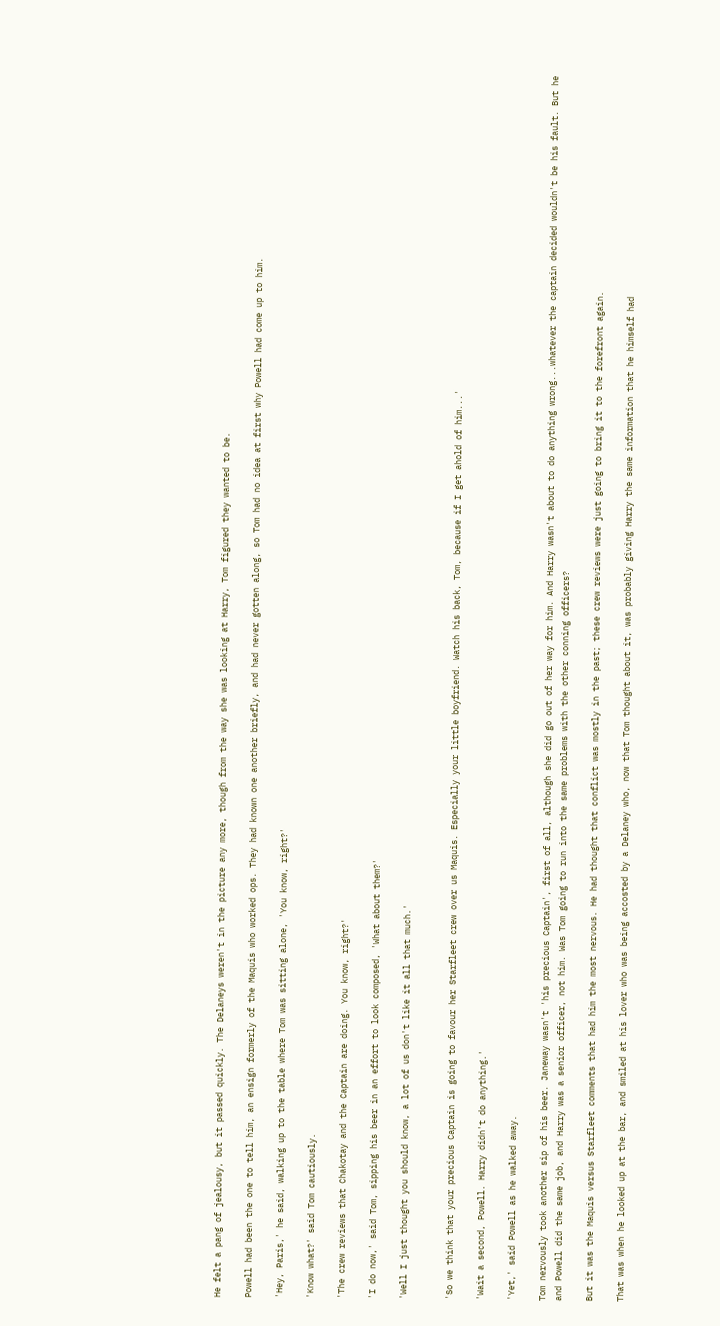He felt a pang of jealousy, but it passed quickly. The Delaneys weren't in the picture any more, though from the way she was looking at Harry, Tom figured they wanted to be.

Powell had been the one to tell him, an ensign formerly of the Maquis who worked ops. They had known one another briefly, and had never gotten along, so Tom had no idea at first why Powell had come up to him.

'Hey, Paris,' he said, walking up to the table where Tom was sitting alone, 'You know, right?'

'Know what?' said Tom cautiously.

'The crew reviews that Chakotay and the Captain are doing. You know, right?'

'I do now,' said Tom, sipping his beer in an effort to look composed, 'What about them?'

'Well I just thought you should know, a lot of us don't like it all that much.'


'So we think that your precious Captain is going to favour her Starfleet crew over us Maquis. Especially your little boyfriend. Watch his back, Tom, because if I get ahold of him...'

'Wait a second, Powell. Harry didn't do anything.'

'Yet,' said Powell as he walked away.

Tom nervously took another sip of his beer. Janeway wasn't 'his precious Captain', first of all, although she did go out of her way for him. And Harry wasn't about to do anything wrong...whatever the captain decided wouldn't be his fault. But he and Powell did the same job, and Harry was a senior officer, not him. Was Tom going to run into the same problems with the other conning officers?

But it was the Maquis versus Starfleet comments that had him the most nervous. He had thought that conflict was mostly in the past; these crew reviews were just going to bring it to the forefront again.

That was when he looked up at the bar, and smiled at his lover who was being accosted by a Delaney who, now that Tom thought about it, was probably giving Harry the same information that he himself had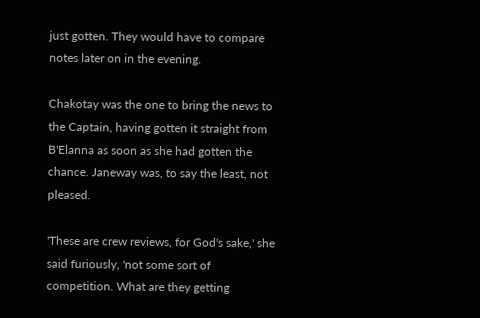just gotten. They would have to compare notes later on in the evening.

Chakotay was the one to bring the news to the Captain, having gotten it straight from B'Elanna as soon as she had gotten the chance. Janeway was, to say the least, not pleased.

'These are crew reviews, for God's sake,' she said furiously, 'not some sort of competition. What are they getting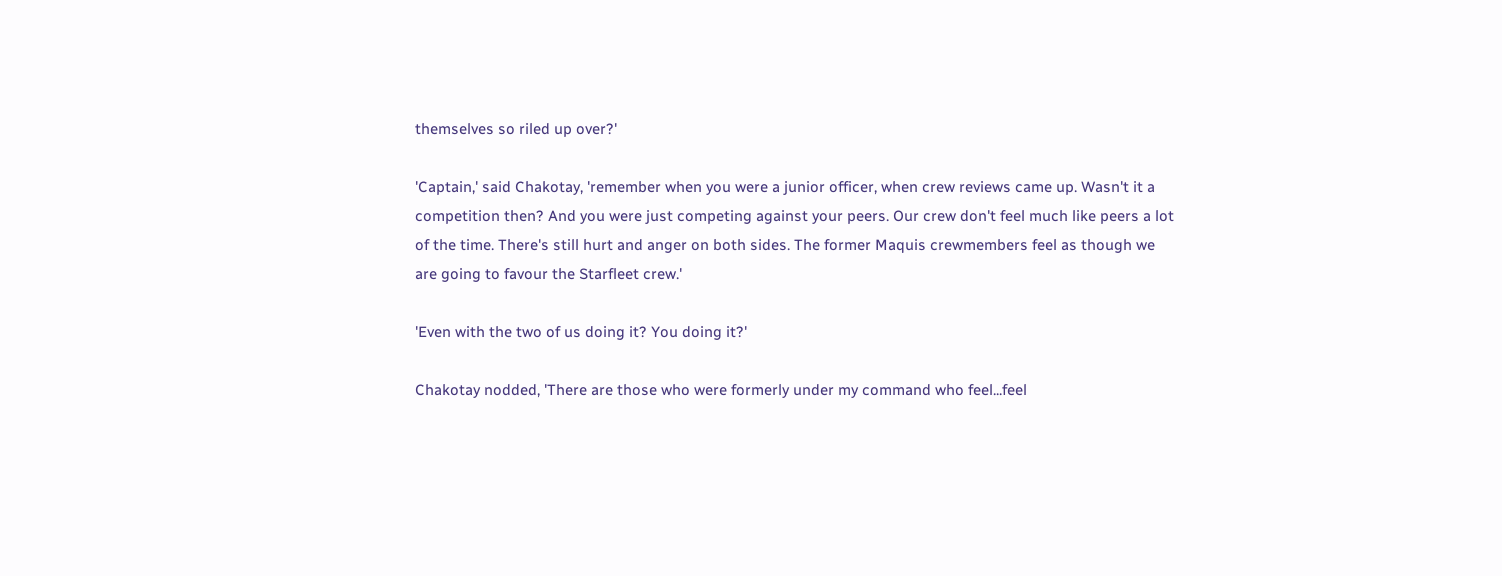themselves so riled up over?'

'Captain,' said Chakotay, 'remember when you were a junior officer, when crew reviews came up. Wasn't it a competition then? And you were just competing against your peers. Our crew don't feel much like peers a lot of the time. There's still hurt and anger on both sides. The former Maquis crewmembers feel as though we are going to favour the Starfleet crew.'

'Even with the two of us doing it? You doing it?'

Chakotay nodded, 'There are those who were formerly under my command who feel...feel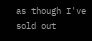as though I've sold out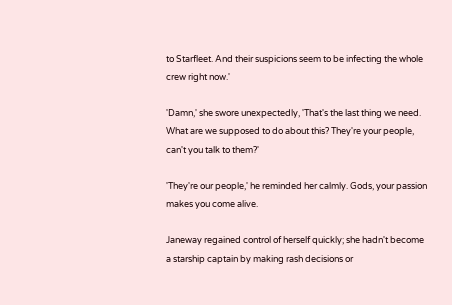to Starfleet. And their suspicions seem to be infecting the whole crew right now.'

'Damn,' she swore unexpectedly, 'That's the last thing we need. What are we supposed to do about this? They're your people, can't you talk to them?'

'They're our people,' he reminded her calmly. Gods, your passion makes you come alive.

Janeway regained control of herself quickly; she hadn't become a starship captain by making rash decisions or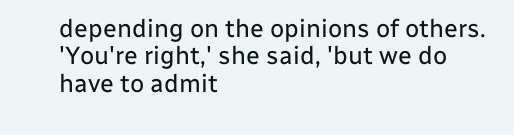depending on the opinions of others. 'You're right,' she said, 'but we do have to admit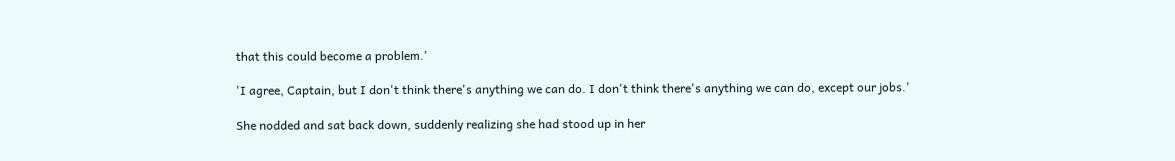that this could become a problem.'

'I agree, Captain, but I don't think there's anything we can do. I don't think there's anything we can do, except our jobs.'

She nodded and sat back down, suddenly realizing she had stood up in her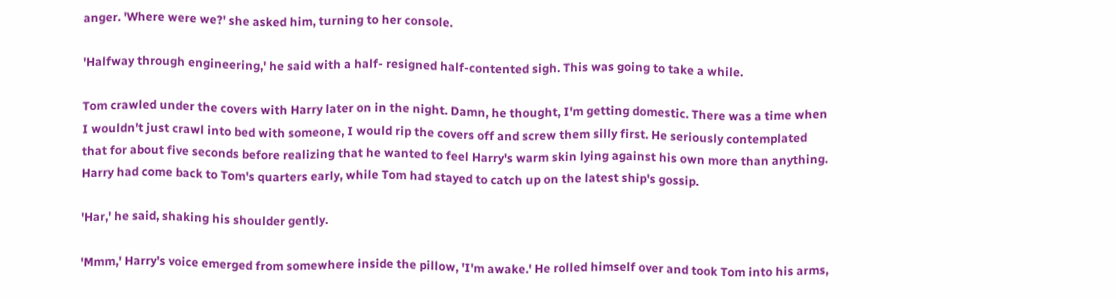anger. 'Where were we?' she asked him, turning to her console.

'Halfway through engineering,' he said with a half- resigned half-contented sigh. This was going to take a while.

Tom crawled under the covers with Harry later on in the night. Damn, he thought, I'm getting domestic. There was a time when I wouldn't just crawl into bed with someone, I would rip the covers off and screw them silly first. He seriously contemplated that for about five seconds before realizing that he wanted to feel Harry's warm skin lying against his own more than anything. Harry had come back to Tom's quarters early, while Tom had stayed to catch up on the latest ship's gossip.

'Har,' he said, shaking his shoulder gently.

'Mmm,' Harry's voice emerged from somewhere inside the pillow, 'I'm awake.' He rolled himself over and took Tom into his arms,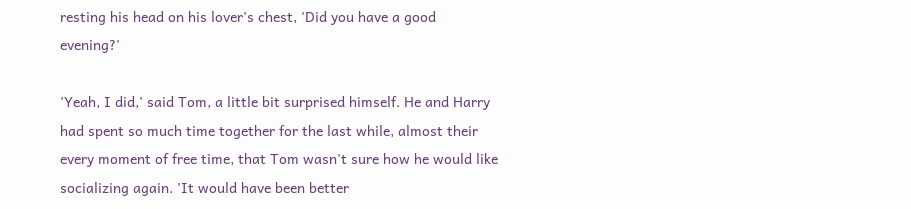resting his head on his lover's chest, 'Did you have a good evening?'

'Yeah, I did,' said Tom, a little bit surprised himself. He and Harry had spent so much time together for the last while, almost their every moment of free time, that Tom wasn't sure how he would like socializing again. 'It would have been better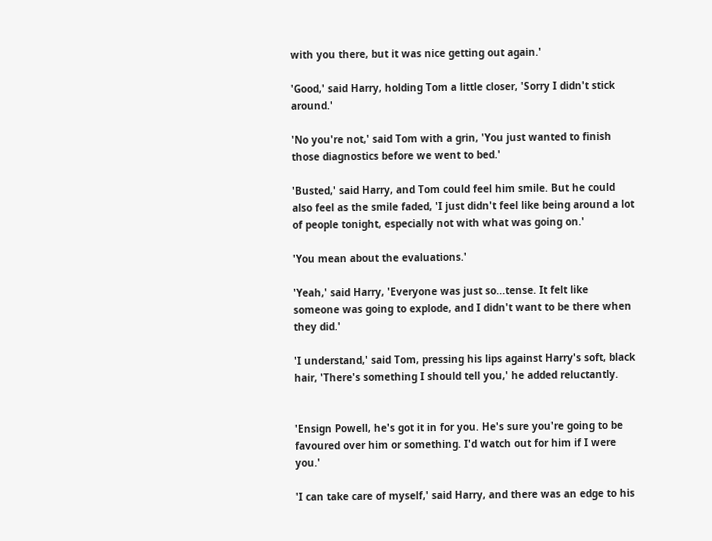with you there, but it was nice getting out again.'

'Good,' said Harry, holding Tom a little closer, 'Sorry I didn't stick around.'

'No you're not,' said Tom with a grin, 'You just wanted to finish those diagnostics before we went to bed.'

'Busted,' said Harry, and Tom could feel him smile. But he could also feel as the smile faded, 'I just didn't feel like being around a lot of people tonight, especially not with what was going on.'

'You mean about the evaluations.'

'Yeah,' said Harry, 'Everyone was just so...tense. It felt like someone was going to explode, and I didn't want to be there when they did.'

'I understand,' said Tom, pressing his lips against Harry's soft, black hair, 'There's something I should tell you,' he added reluctantly.


'Ensign Powell, he's got it in for you. He's sure you're going to be favoured over him or something. I'd watch out for him if I were you.'

'I can take care of myself,' said Harry, and there was an edge to his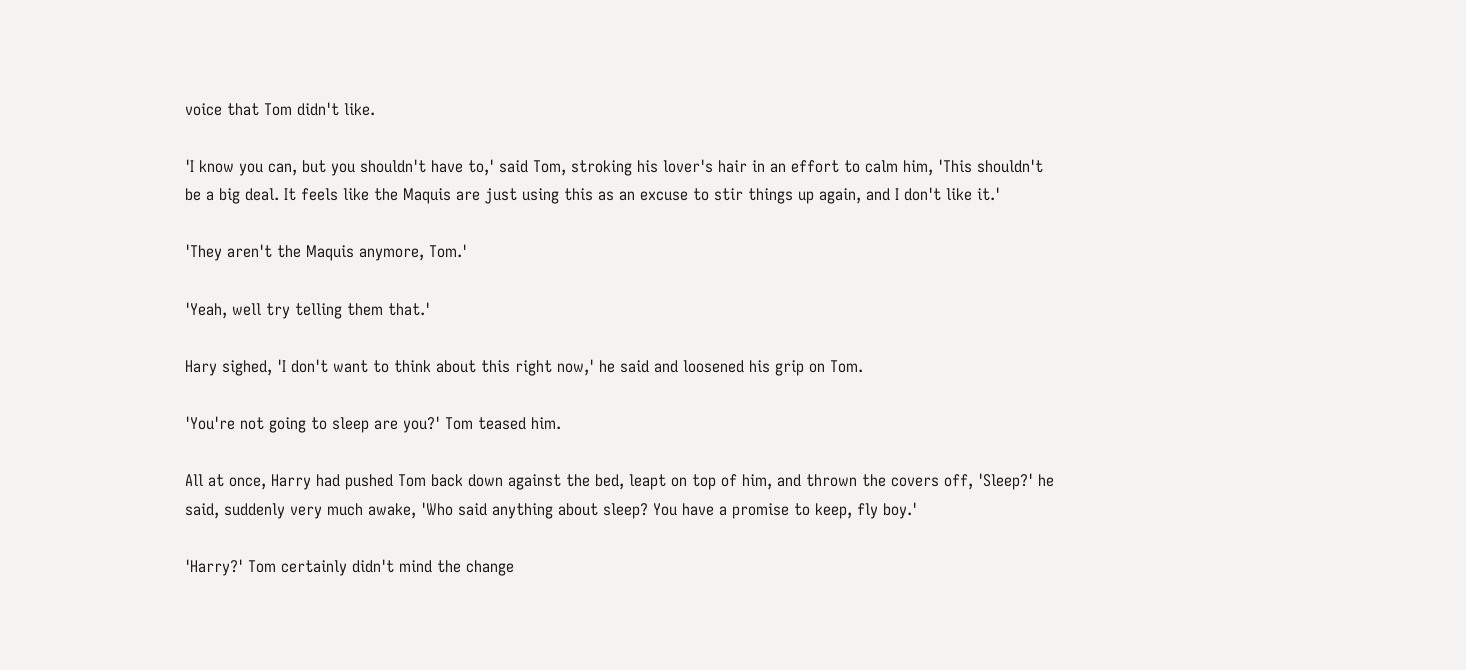voice that Tom didn't like.

'I know you can, but you shouldn't have to,' said Tom, stroking his lover's hair in an effort to calm him, 'This shouldn't be a big deal. It feels like the Maquis are just using this as an excuse to stir things up again, and I don't like it.'

'They aren't the Maquis anymore, Tom.'

'Yeah, well try telling them that.'

Hary sighed, 'I don't want to think about this right now,' he said and loosened his grip on Tom.

'You're not going to sleep are you?' Tom teased him.

All at once, Harry had pushed Tom back down against the bed, leapt on top of him, and thrown the covers off, 'Sleep?' he said, suddenly very much awake, 'Who said anything about sleep? You have a promise to keep, fly boy.'

'Harry?' Tom certainly didn't mind the change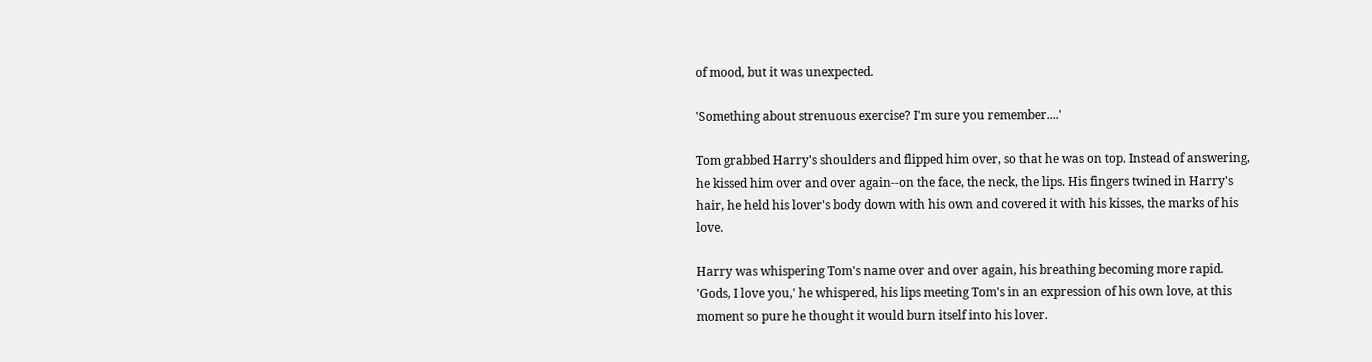of mood, but it was unexpected.

'Something about strenuous exercise? I'm sure you remember....'

Tom grabbed Harry's shoulders and flipped him over, so that he was on top. Instead of answering, he kissed him over and over again--on the face, the neck, the lips. His fingers twined in Harry's hair, he held his lover's body down with his own and covered it with his kisses, the marks of his love.

Harry was whispering Tom's name over and over again, his breathing becoming more rapid. 'Gods, I love you,' he whispered, his lips meeting Tom's in an expression of his own love, at this moment so pure he thought it would burn itself into his lover.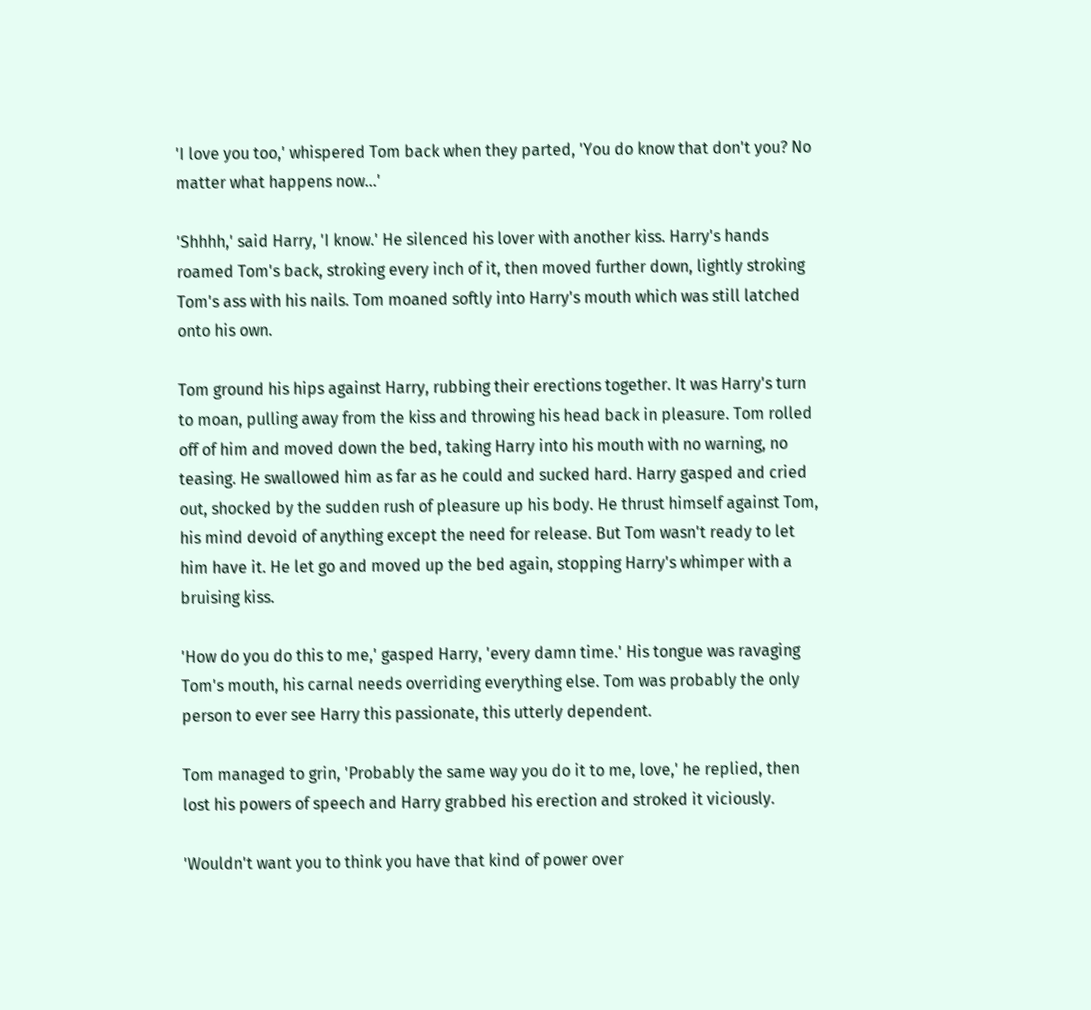'I love you too,' whispered Tom back when they parted, 'You do know that don't you? No matter what happens now...'

'Shhhh,' said Harry, 'I know.' He silenced his lover with another kiss. Harry's hands roamed Tom's back, stroking every inch of it, then moved further down, lightly stroking Tom's ass with his nails. Tom moaned softly into Harry's mouth which was still latched onto his own.

Tom ground his hips against Harry, rubbing their erections together. It was Harry's turn to moan, pulling away from the kiss and throwing his head back in pleasure. Tom rolled off of him and moved down the bed, taking Harry into his mouth with no warning, no teasing. He swallowed him as far as he could and sucked hard. Harry gasped and cried out, shocked by the sudden rush of pleasure up his body. He thrust himself against Tom, his mind devoid of anything except the need for release. But Tom wasn't ready to let him have it. He let go and moved up the bed again, stopping Harry's whimper with a bruising kiss.

'How do you do this to me,' gasped Harry, 'every damn time.' His tongue was ravaging Tom's mouth, his carnal needs overriding everything else. Tom was probably the only person to ever see Harry this passionate, this utterly dependent.

Tom managed to grin, 'Probably the same way you do it to me, love,' he replied, then lost his powers of speech and Harry grabbed his erection and stroked it viciously.

'Wouldn't want you to think you have that kind of power over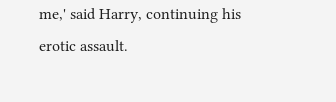me,' said Harry, continuing his erotic assault.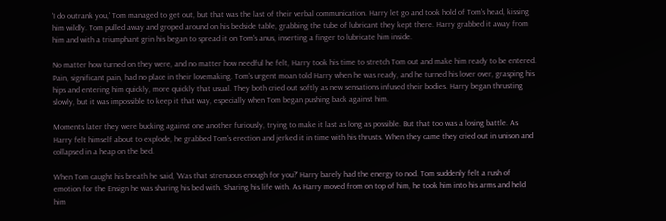'I do outrank you,' Tom managed to get out, but that was the last of their verbal communication. Harry let go and took hold of Tom's head, kissing him wildly. Tom pulled away and groped around on his bedside table, grabbing the tube of lubricant they kept there. Harry grabbed it away from him and with a triumphant grin his began to spread it on Tom's anus, inserting a finger to lubricate him inside.

No matter how turned on they were, and no matter how needful he felt, Harry took his time to stretch Tom out and make him ready to be entered. Pain, significant pain, had no place in their lovemaking. Tom's urgent moan told Harry when he was ready, and he turned his lover over, grasping his hips and entering him quickly, more quickly that usual. They both cried out softly as new sensations infused their bodies. Harry began thrusting slowly, but it was impossible to keep it that way, especially when Tom began pushing back against him.

Moments later they were bucking against one another furiously, trying to make it last as long as possible. But that too was a losing battle. As Harry felt himself about to explode, he grabbed Tom's erection and jerked it in time with his thrusts. When they came they cried out in unison and collapsed in a heap on the bed.

When Tom caught his breath he said, 'Was that strenuous enough for you?' Harry barely had the energy to nod. Tom suddenly felt a rush of emotion for the Ensign he was sharing his bed with. Sharing his life with. As Harry moved from on top of him, he took him into his arms and held him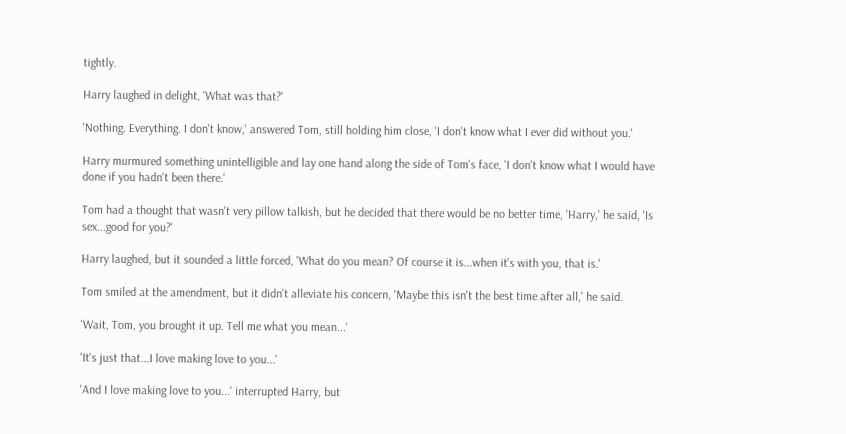tightly.

Harry laughed in delight, 'What was that?'

'Nothing. Everything. I don't know,' answered Tom, still holding him close, 'I don't know what I ever did without you.'

Harry murmured something unintelligible and lay one hand along the side of Tom's face, 'I don't know what I would have done if you hadn't been there.'

Tom had a thought that wasn't very pillow talkish, but he decided that there would be no better time, 'Harry,' he said, 'Is sex...good for you?'

Harry laughed, but it sounded a little forced, 'What do you mean? Of course it is...when it's with you, that is.'

Tom smiled at the amendment, but it didn't alleviate his concern, 'Maybe this isn't the best time after all,' he said.

'Wait, Tom, you brought it up. Tell me what you mean...'

'It's just that...I love making love to you...'

'And I love making love to you...' interrupted Harry, but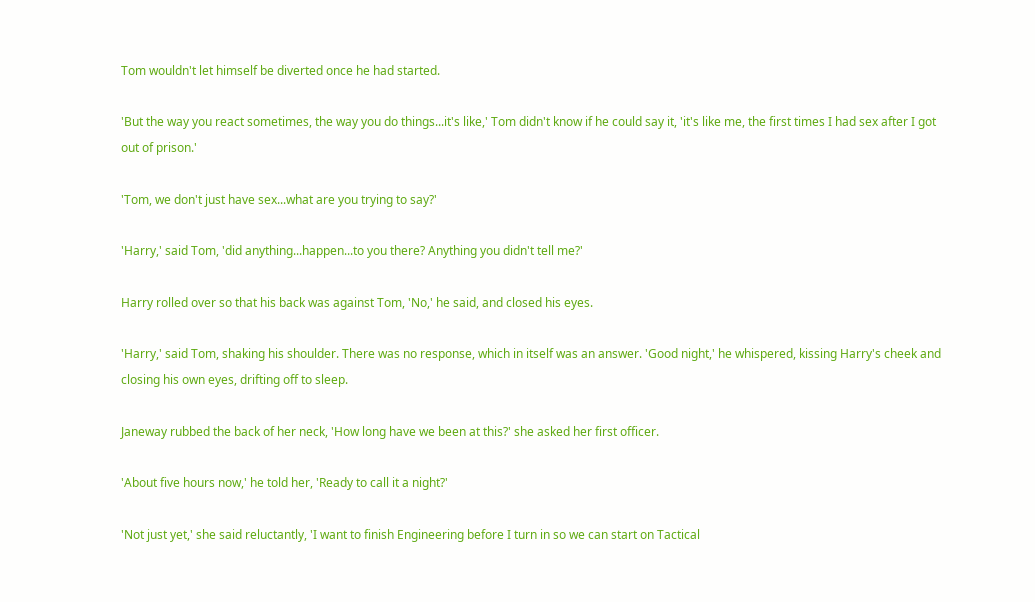Tom wouldn't let himself be diverted once he had started.

'But the way you react sometimes, the way you do things...it's like,' Tom didn't know if he could say it, 'it's like me, the first times I had sex after I got out of prison.'

'Tom, we don't just have sex...what are you trying to say?'

'Harry,' said Tom, 'did anything...happen...to you there? Anything you didn't tell me?'

Harry rolled over so that his back was against Tom, 'No,' he said, and closed his eyes.

'Harry,' said Tom, shaking his shoulder. There was no response, which in itself was an answer. 'Good night,' he whispered, kissing Harry's cheek and closing his own eyes, drifting off to sleep.

Janeway rubbed the back of her neck, 'How long have we been at this?' she asked her first officer.

'About five hours now,' he told her, 'Ready to call it a night?'

'Not just yet,' she said reluctantly, 'I want to finish Engineering before I turn in so we can start on Tactical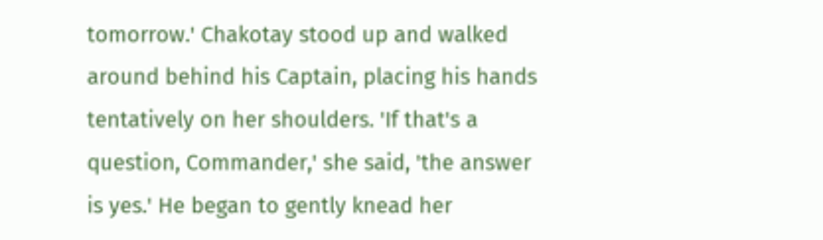tomorrow.' Chakotay stood up and walked around behind his Captain, placing his hands tentatively on her shoulders. 'If that's a question, Commander,' she said, 'the answer is yes.' He began to gently knead her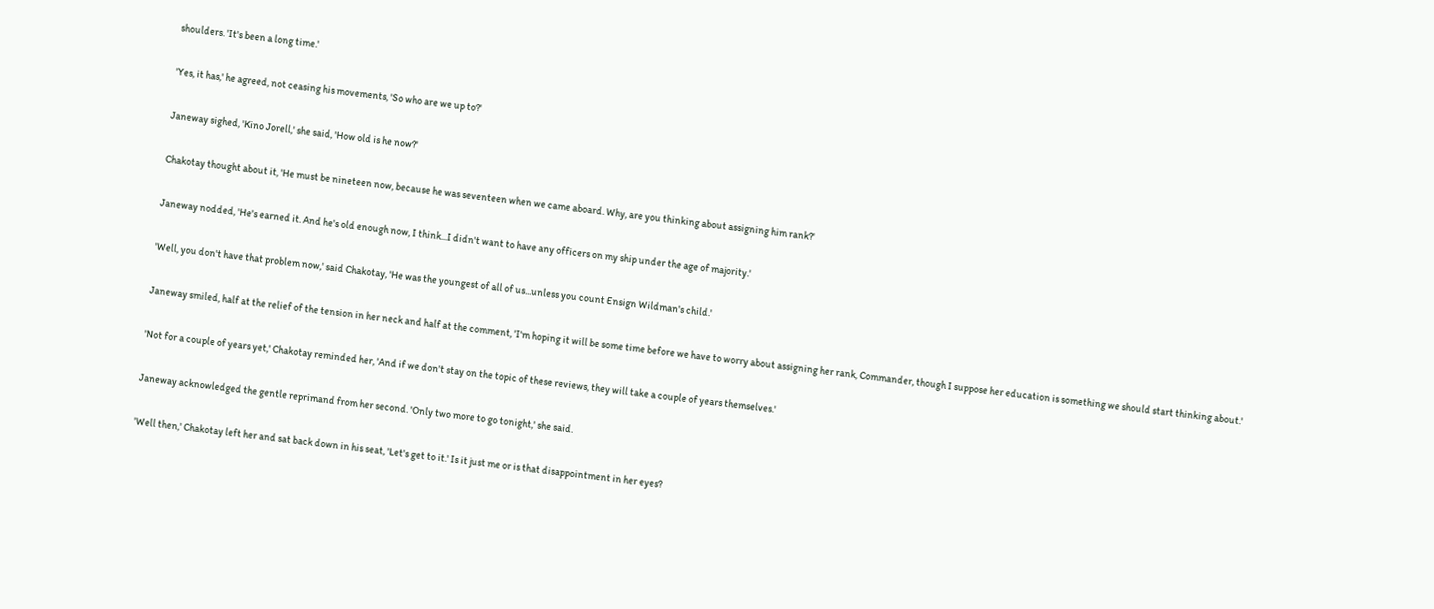shoulders. 'It's been a long time.'

'Yes, it has,' he agreed, not ceasing his movements, 'So who are we up to?'

Janeway sighed, 'Kino Jorell,' she said, 'How old is he now?'

Chakotay thought about it, 'He must be nineteen now, because he was seventeen when we came aboard. Why, are you thinking about assigning him rank?'

Janeway nodded, 'He's earned it. And he's old enough now, I think...I didn't want to have any officers on my ship under the age of majority.'

'Well, you don't have that problem now,' said Chakotay, 'He was the youngest of all of us...unless you count Ensign Wildman's child.'

Janeway smiled, half at the relief of the tension in her neck and half at the comment, 'I'm hoping it will be some time before we have to worry about assigning her rank, Commander, though I suppose her education is something we should start thinking about.'

'Not for a couple of years yet,' Chakotay reminded her, 'And if we don't stay on the topic of these reviews, they will take a couple of years themselves.'

Janeway acknowledged the gentle reprimand from her second. 'Only two more to go tonight,' she said.

'Well then,' Chakotay left her and sat back down in his seat, 'Let's get to it.' Is it just me or is that disappointment in her eyes?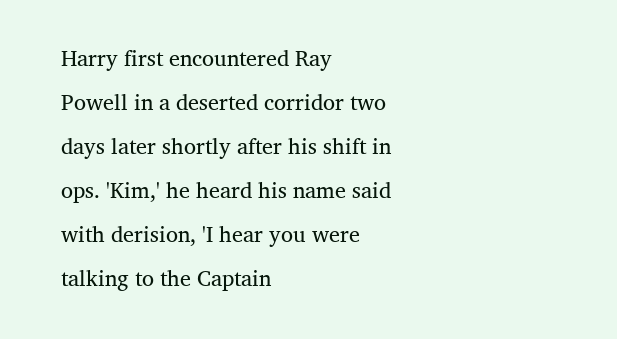Harry first encountered Ray Powell in a deserted corridor two days later shortly after his shift in ops. 'Kim,' he heard his name said with derision, 'I hear you were talking to the Captain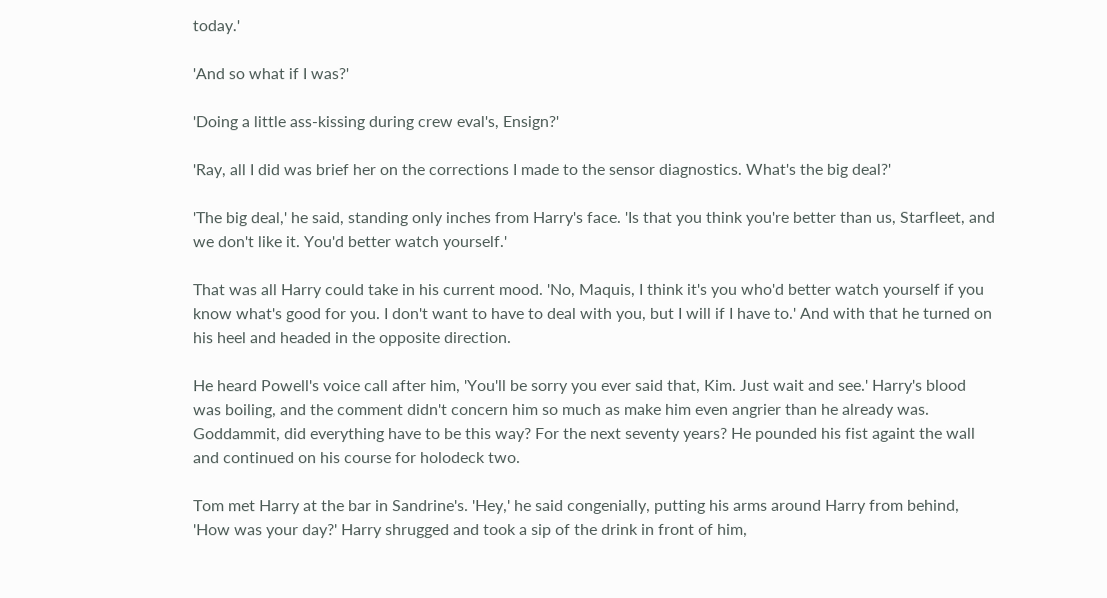today.'

'And so what if I was?'

'Doing a little ass-kissing during crew eval's, Ensign?'

'Ray, all I did was brief her on the corrections I made to the sensor diagnostics. What's the big deal?'

'The big deal,' he said, standing only inches from Harry's face. 'Is that you think you're better than us, Starfleet, and we don't like it. You'd better watch yourself.'

That was all Harry could take in his current mood. 'No, Maquis, I think it's you who'd better watch yourself if you know what's good for you. I don't want to have to deal with you, but I will if I have to.' And with that he turned on his heel and headed in the opposite direction.

He heard Powell's voice call after him, 'You'll be sorry you ever said that, Kim. Just wait and see.' Harry's blood was boiling, and the comment didn't concern him so much as make him even angrier than he already was. Goddammit, did everything have to be this way? For the next seventy years? He pounded his fist againt the wall and continued on his course for holodeck two.

Tom met Harry at the bar in Sandrine's. 'Hey,' he said congenially, putting his arms around Harry from behind, 'How was your day?' Harry shrugged and took a sip of the drink in front of him,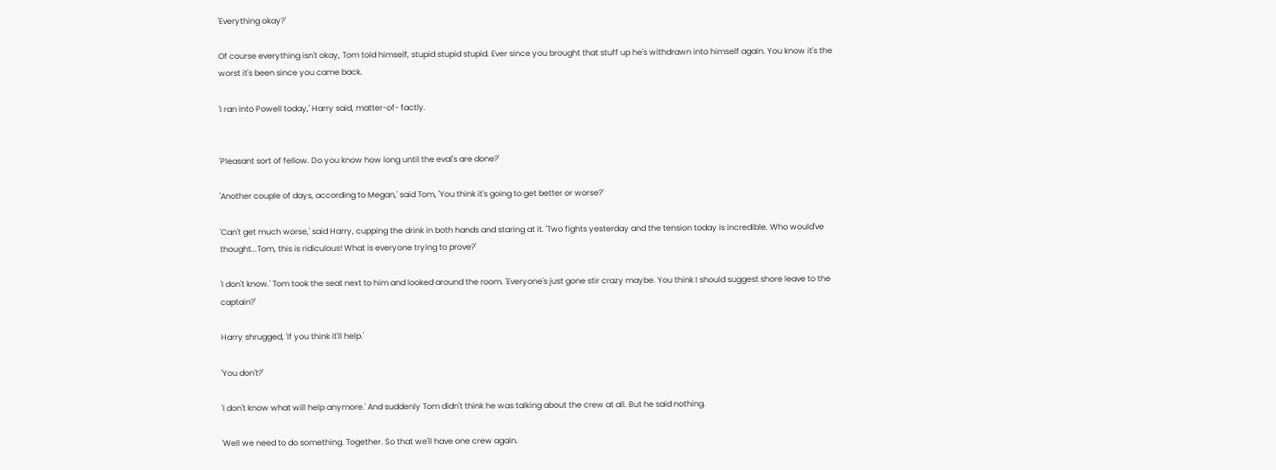'Everything okay?'

Of course everything isn't okay, Tom told himself, stupid stupid stupid. Ever since you brought that stuff up he's withdrawn into himself again. You know it's the worst it's been since you came back.

'I ran into Powell today,' Harry said, matter-of- factly.


'Pleasant sort of fellow. Do you know how long until the eval's are done?'

'Another couple of days, according to Megan,' said Tom, 'You think it's going to get better or worse?'

'Can't get much worse,' said Harry, cupping the drink in both hands and staring at it. 'Two fights yesterday and the tension today is incredible. Who would've thought...Tom, this is ridiculous! What is everyone trying to prove?'

'I don't know.' Tom took the seat next to him and looked around the room. 'Everyone's just gone stir crazy maybe. You think I should suggest shore leave to the captain?'

Harry shrugged, 'If you think it'll help.'

'You don't?'

'I don't know what will help anymore.' And suddenly Tom didn't think he was talking about the crew at all. But he said nothing.

'Well we need to do something. Together. So that we'll have one crew again.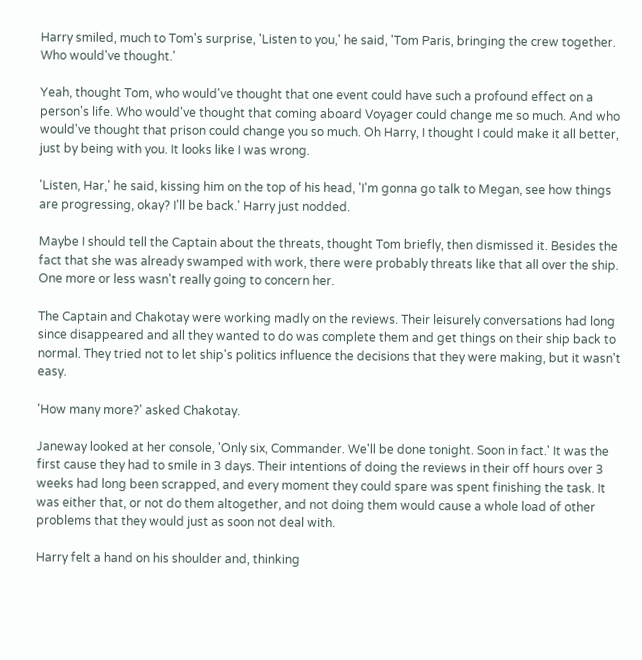Harry smiled, much to Tom's surprise, 'Listen to you,' he said, 'Tom Paris, bringing the crew together. Who would've thought.'

Yeah, thought Tom, who would've thought that one event could have such a profound effect on a person's life. Who would've thought that coming aboard Voyager could change me so much. And who would've thought that prison could change you so much. Oh Harry, I thought I could make it all better, just by being with you. It looks like I was wrong.

'Listen, Har,' he said, kissing him on the top of his head, 'I'm gonna go talk to Megan, see how things are progressing, okay? I'll be back.' Harry just nodded.

Maybe I should tell the Captain about the threats, thought Tom briefly, then dismissed it. Besides the fact that she was already swamped with work, there were probably threats like that all over the ship. One more or less wasn't really going to concern her.

The Captain and Chakotay were working madly on the reviews. Their leisurely conversations had long since disappeared and all they wanted to do was complete them and get things on their ship back to normal. They tried not to let ship's politics influence the decisions that they were making, but it wasn't easy.

'How many more?' asked Chakotay.

Janeway looked at her console, 'Only six, Commander. We'll be done tonight. Soon in fact.' It was the first cause they had to smile in 3 days. Their intentions of doing the reviews in their off hours over 3 weeks had long been scrapped, and every moment they could spare was spent finishing the task. It was either that, or not do them altogether, and not doing them would cause a whole load of other problems that they would just as soon not deal with.

Harry felt a hand on his shoulder and, thinking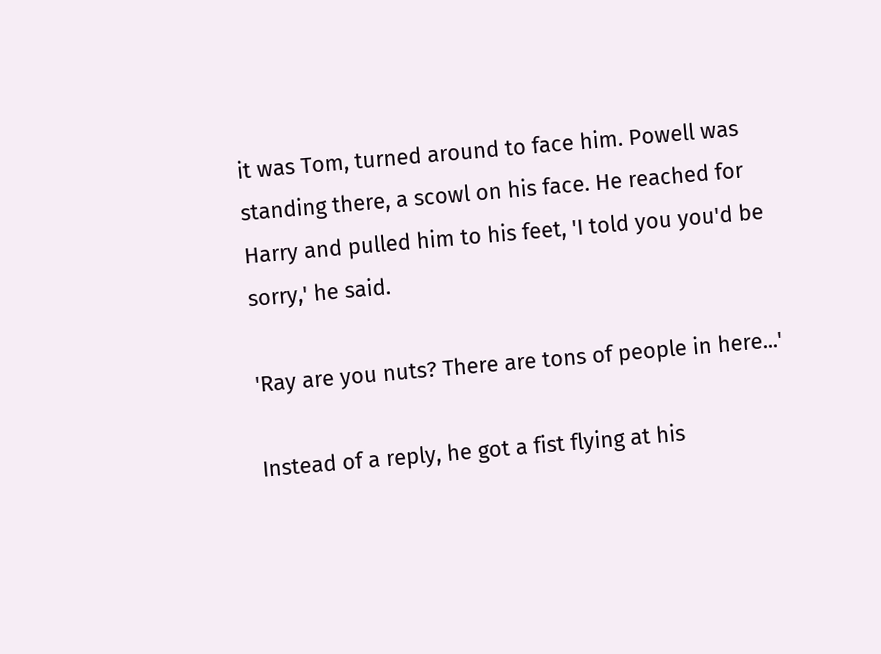it was Tom, turned around to face him. Powell was standing there, a scowl on his face. He reached for Harry and pulled him to his feet, 'I told you you'd be sorry,' he said.

'Ray are you nuts? There are tons of people in here...'

Instead of a reply, he got a fist flying at his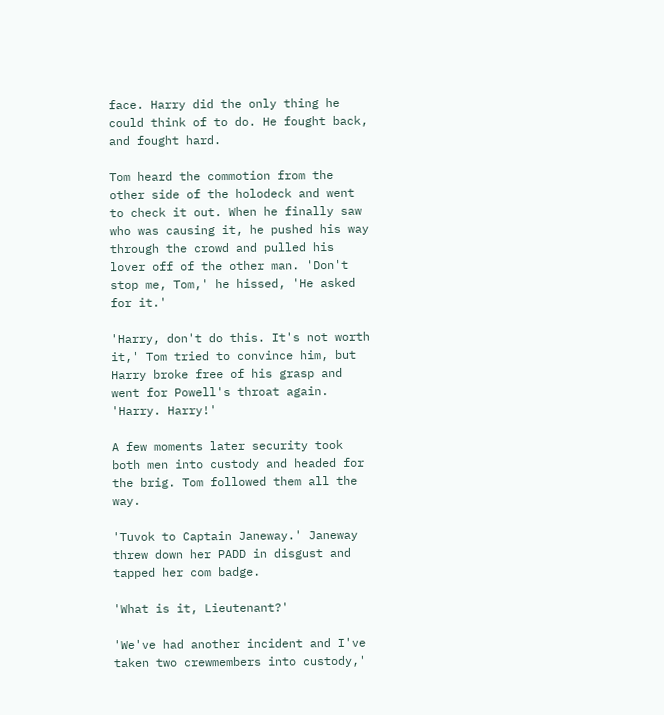face. Harry did the only thing he could think of to do. He fought back, and fought hard.

Tom heard the commotion from the other side of the holodeck and went to check it out. When he finally saw who was causing it, he pushed his way through the crowd and pulled his lover off of the other man. 'Don't stop me, Tom,' he hissed, 'He asked for it.'

'Harry, don't do this. It's not worth it,' Tom tried to convince him, but Harry broke free of his grasp and went for Powell's throat again. 'Harry. Harry!'

A few moments later security took both men into custody and headed for the brig. Tom followed them all the way.

'Tuvok to Captain Janeway.' Janeway threw down her PADD in disgust and tapped her com badge.

'What is it, Lieutenant?'

'We've had another incident and I've taken two crewmembers into custody,'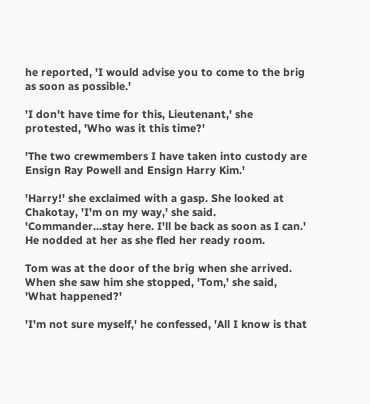he reported, 'I would advise you to come to the brig as soon as possible.'

'I don't have time for this, Lieutenant,' she protested, 'Who was it this time?'

'The two crewmembers I have taken into custody are Ensign Ray Powell and Ensign Harry Kim.'

'Harry!' she exclaimed with a gasp. She looked at Chakotay, 'I'm on my way,' she said. 'Commander...stay here. I'll be back as soon as I can.' He nodded at her as she fled her ready room.

Tom was at the door of the brig when she arrived. When she saw him she stopped, 'Tom,' she said, 'What happened?'

'I'm not sure myself,' he confessed, 'All I know is that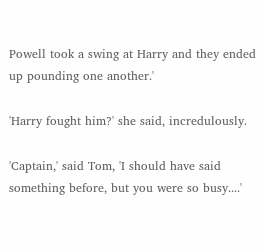Powell took a swing at Harry and they ended up pounding one another.'

'Harry fought him?' she said, incredulously.

'Captain,' said Tom, 'I should have said something before, but you were so busy....'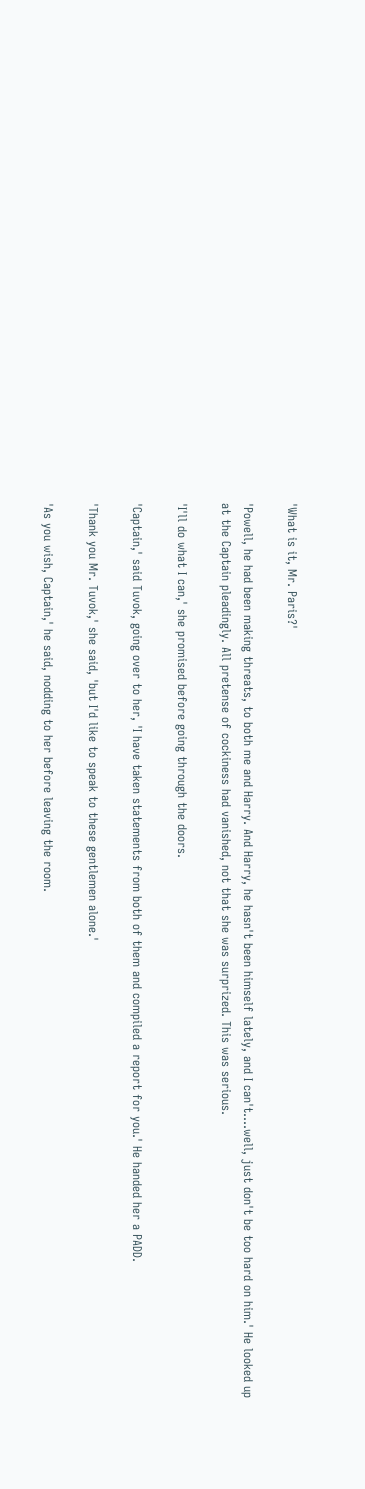'What is it, Mr. Paris?'

'Powell, he had been making threats, to both me and Harry. And Harry, he hasn't been himself lately, and I can't....well, just don't be too hard on him.' He looked up at the Captain pleadingly. All pretense of cockiness had vanished, not that she was surprized. This was serious.

'I'll do what I can,' she promised before going through the doors.

'Captain,' said Tuvok, going over to her, 'I have taken statements from both of them and compiled a report for you.' He handed her a PADD.

'Thank you Mr. Tuvok,' she said, 'but I'd like to speak to these gentlemen alone.'

'As you wish, Captain,' he said, nodding to her before leaving the room.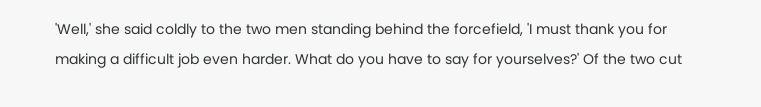'Well,' she said coldly to the two men standing behind the forcefield, 'I must thank you for making a difficult job even harder. What do you have to say for yourselves?' Of the two cut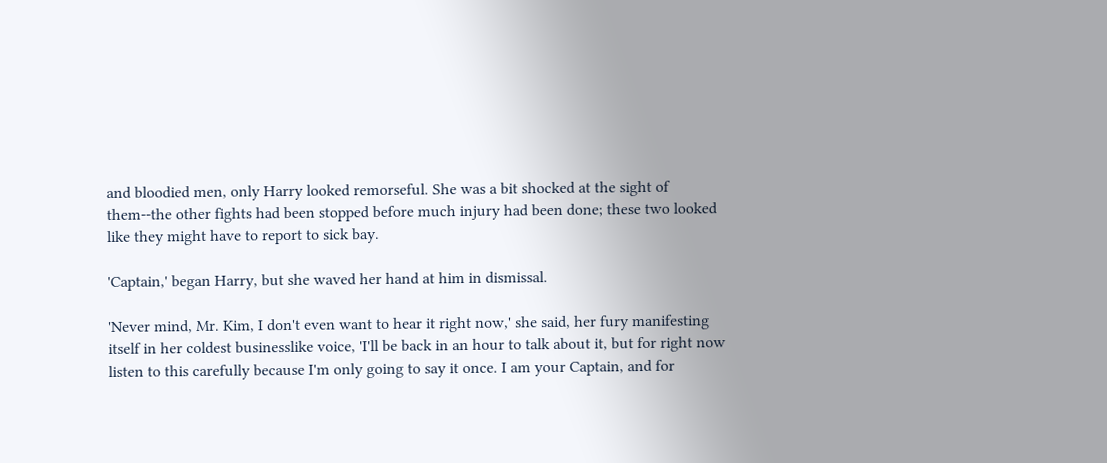and bloodied men, only Harry looked remorseful. She was a bit shocked at the sight of them--the other fights had been stopped before much injury had been done; these two looked like they might have to report to sick bay.

'Captain,' began Harry, but she waved her hand at him in dismissal.

'Never mind, Mr. Kim, I don't even want to hear it right now,' she said, her fury manifesting itself in her coldest businesslike voice, 'I'll be back in an hour to talk about it, but for right now listen to this carefully because I'm only going to say it once. I am your Captain, and for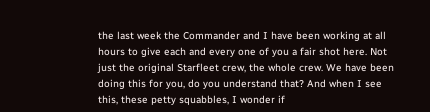the last week the Commander and I have been working at all hours to give each and every one of you a fair shot here. Not just the original Starfleet crew, the whole crew. We have been doing this for you, do you understand that? And when I see this, these petty squabbles, I wonder if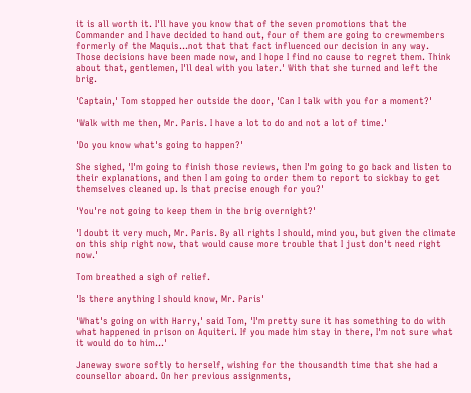it is all worth it. I'll have you know that of the seven promotions that the Commander and I have decided to hand out, four of them are going to crewmembers formerly of the Maquis...not that that fact influenced our decision in any way. Those decisions have been made now, and I hope I find no cause to regret them. Think about that, gentlemen, I'll deal with you later.' With that she turned and left the brig.

'Captain,' Tom stopped her outside the door, 'Can I talk with you for a moment?'

'Walk with me then, Mr. Paris. I have a lot to do and not a lot of time.'

'Do you know what's going to happen?'

She sighed, 'I'm going to finish those reviews, then I'm going to go back and listen to their explanations, and then I am going to order them to report to sickbay to get themselves cleaned up. Is that precise enough for you?'

'You're not going to keep them in the brig overnight?'

'I doubt it very much, Mr. Paris. By all rights I should, mind you, but given the climate on this ship right now, that would cause more trouble that I just don't need right now.'

Tom breathed a sigh of relief.

'Is there anything I should know, Mr. Paris'

'What's going on with Harry,' said Tom, 'I'm pretty sure it has something to do with what happened in prison on Aquiteri. If you made him stay in there, I'm not sure what it would do to him...'

Janeway swore softly to herself, wishing for the thousandth time that she had a counsellor aboard. On her previous assignments,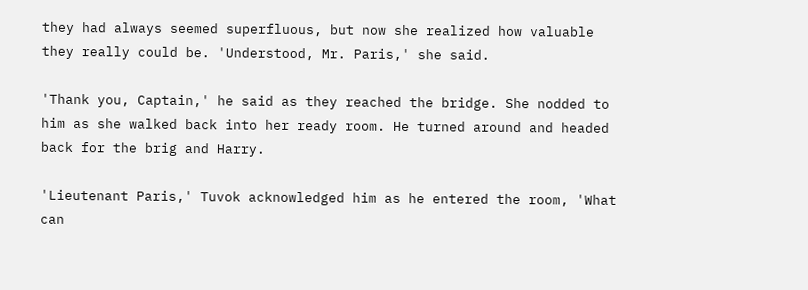they had always seemed superfluous, but now she realized how valuable they really could be. 'Understood, Mr. Paris,' she said.

'Thank you, Captain,' he said as they reached the bridge. She nodded to him as she walked back into her ready room. He turned around and headed back for the brig and Harry.

'Lieutenant Paris,' Tuvok acknowledged him as he entered the room, 'What can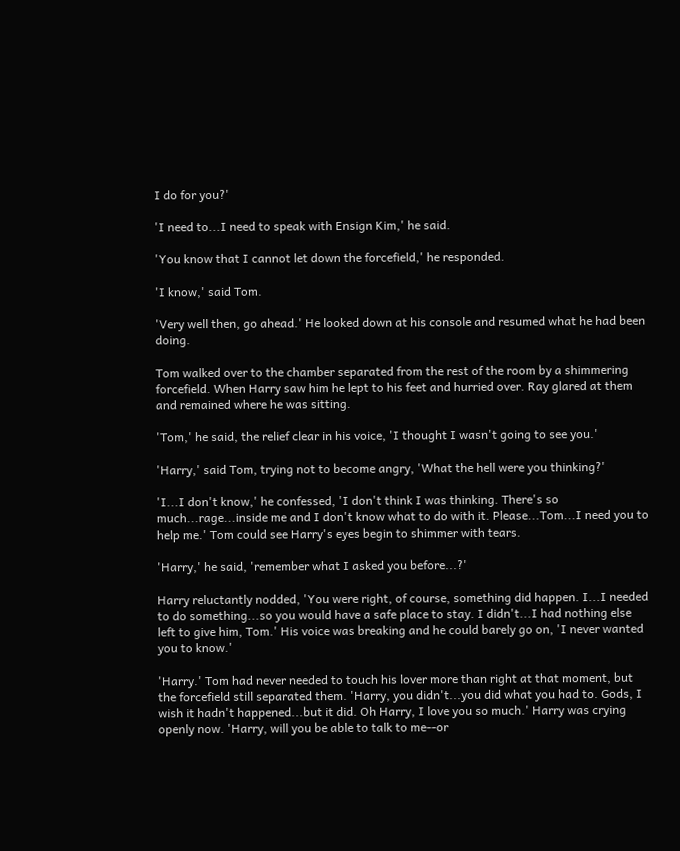I do for you?'

'I need to...I need to speak with Ensign Kim,' he said.

'You know that I cannot let down the forcefield,' he responded.

'I know,' said Tom.

'Very well then, go ahead.' He looked down at his console and resumed what he had been doing.

Tom walked over to the chamber separated from the rest of the room by a shimmering forcefield. When Harry saw him he lept to his feet and hurried over. Ray glared at them and remained where he was sitting.

'Tom,' he said, the relief clear in his voice, 'I thought I wasn't going to see you.'

'Harry,' said Tom, trying not to become angry, 'What the hell were you thinking?'

'I...I don't know,' he confessed, 'I don't think I was thinking. There's so much...rage...inside me and I don't know what to do with it. Please...Tom...I need you to help me.' Tom could see Harry's eyes begin to shimmer with tears.

'Harry,' he said, 'remember what I asked you before...?'

Harry reluctantly nodded, 'You were right, of course, something did happen. I...I needed to do something...so you would have a safe place to stay. I didn't...I had nothing else left to give him, Tom.' His voice was breaking and he could barely go on, 'I never wanted you to know.'

'Harry.' Tom had never needed to touch his lover more than right at that moment, but the forcefield still separated them. 'Harry, you didn't...you did what you had to. Gods, I wish it hadn't happened...but it did. Oh Harry, I love you so much.' Harry was crying openly now. 'Harry, will you be able to talk to me--or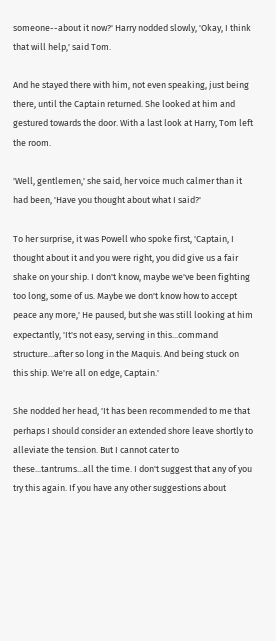someone--about it now?' Harry nodded slowly, 'Okay, I think that will help,' said Tom.

And he stayed there with him, not even speaking, just being there, until the Captain returned. She looked at him and gestured towards the door. With a last look at Harry, Tom left the room.

'Well, gentlemen,' she said, her voice much calmer than it had been, 'Have you thought about what I said?'

To her surprise, it was Powell who spoke first, 'Captain, I thought about it and you were right, you did give us a fair shake on your ship. I don't know, maybe we've been fighting too long, some of us. Maybe we don't know how to accept peace any more,' He paused, but she was still looking at him expectantly, 'It's not easy, serving in this...command structure...after so long in the Maquis. And being stuck on this ship. We're all on edge, Captain.'

She nodded her head, 'It has been recommended to me that perhaps I should consider an extended shore leave shortly to alleviate the tension. But I cannot cater to these...tantrums...all the time. I don't suggest that any of you try this again. If you have any other suggestions about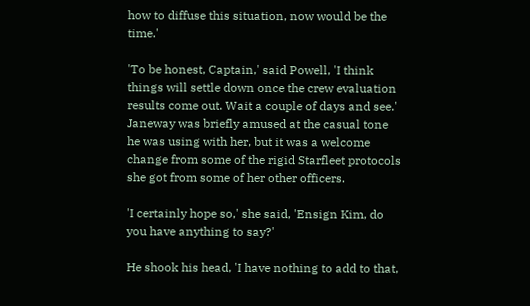how to diffuse this situation, now would be the time.'

'To be honest, Captain,' said Powell, 'I think things will settle down once the crew evaluation results come out. Wait a couple of days and see.' Janeway was briefly amused at the casual tone he was using with her, but it was a welcome change from some of the rigid Starfleet protocols she got from some of her other officers.

'I certainly hope so,' she said, 'Ensign Kim, do you have anything to say?'

He shook his head, 'I have nothing to add to that,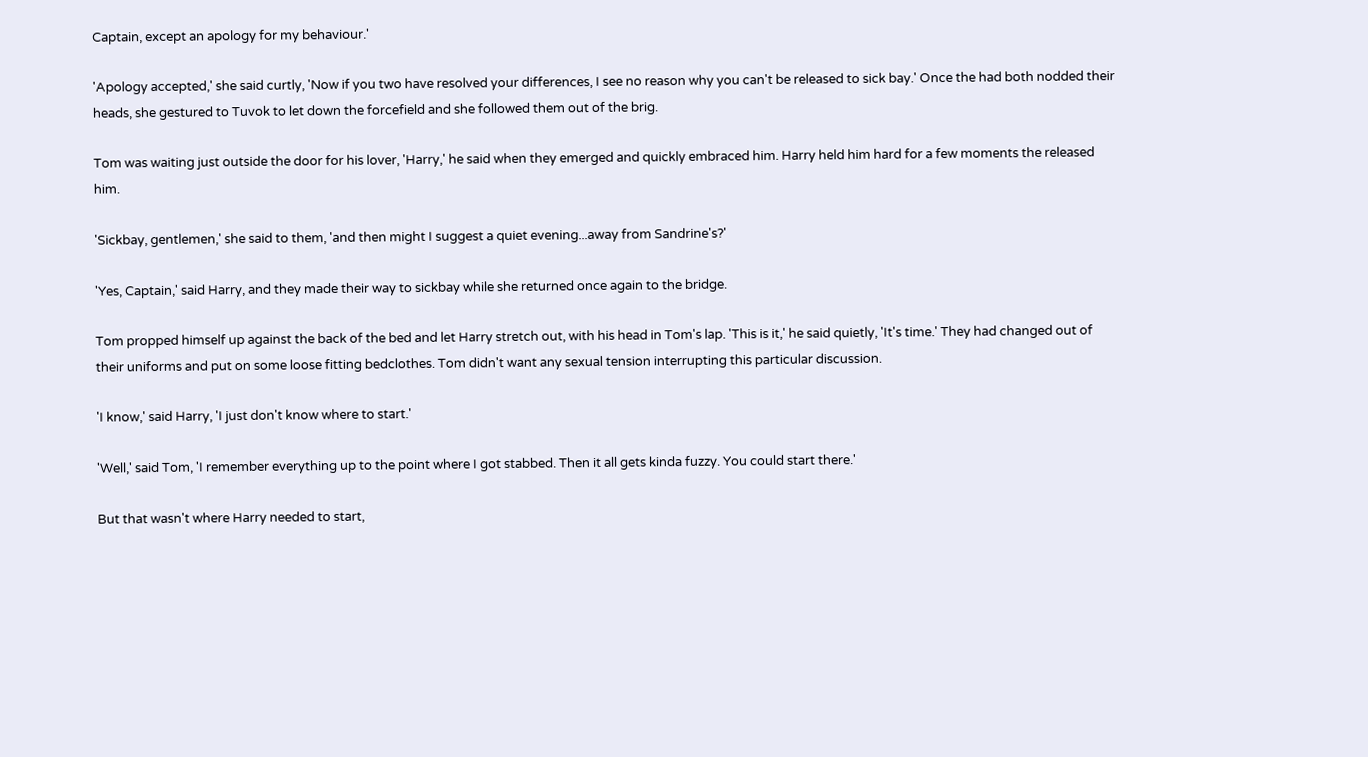Captain, except an apology for my behaviour.'

'Apology accepted,' she said curtly, 'Now if you two have resolved your differences, I see no reason why you can't be released to sick bay.' Once the had both nodded their heads, she gestured to Tuvok to let down the forcefield and she followed them out of the brig.

Tom was waiting just outside the door for his lover, 'Harry,' he said when they emerged and quickly embraced him. Harry held him hard for a few moments the released him.

'Sickbay, gentlemen,' she said to them, 'and then might I suggest a quiet evening...away from Sandrine's?'

'Yes, Captain,' said Harry, and they made their way to sickbay while she returned once again to the bridge.

Tom propped himself up against the back of the bed and let Harry stretch out, with his head in Tom's lap. 'This is it,' he said quietly, 'It's time.' They had changed out of their uniforms and put on some loose fitting bedclothes. Tom didn't want any sexual tension interrupting this particular discussion.

'I know,' said Harry, 'I just don't know where to start.'

'Well,' said Tom, 'I remember everything up to the point where I got stabbed. Then it all gets kinda fuzzy. You could start there.'

But that wasn't where Harry needed to start,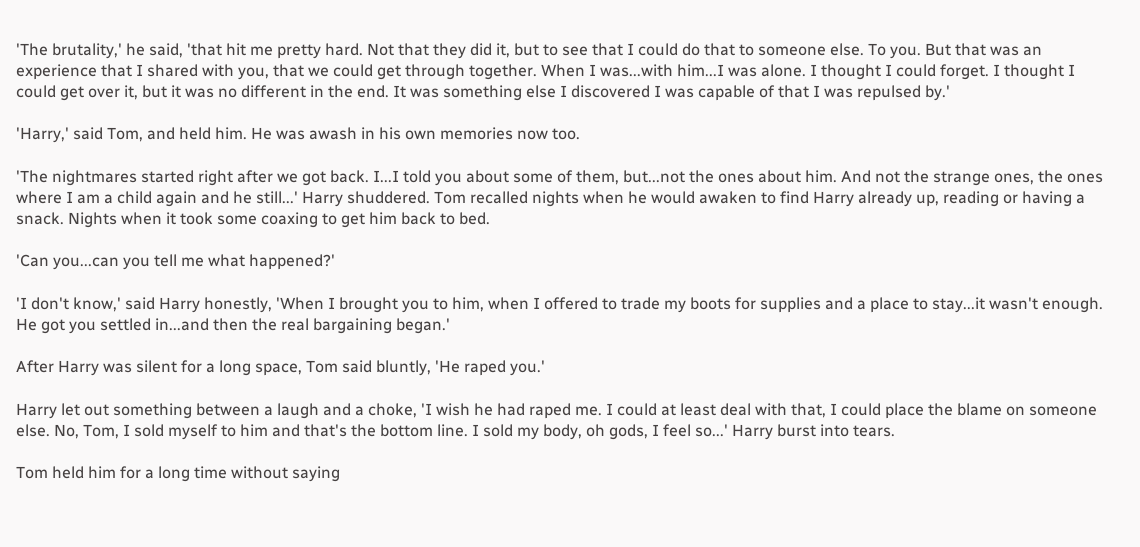'The brutality,' he said, 'that hit me pretty hard. Not that they did it, but to see that I could do that to someone else. To you. But that was an experience that I shared with you, that we could get through together. When I was...with him...I was alone. I thought I could forget. I thought I could get over it, but it was no different in the end. It was something else I discovered I was capable of that I was repulsed by.'

'Harry,' said Tom, and held him. He was awash in his own memories now too.

'The nightmares started right after we got back. I...I told you about some of them, but...not the ones about him. And not the strange ones, the ones where I am a child again and he still...' Harry shuddered. Tom recalled nights when he would awaken to find Harry already up, reading or having a snack. Nights when it took some coaxing to get him back to bed.

'Can you...can you tell me what happened?'

'I don't know,' said Harry honestly, 'When I brought you to him, when I offered to trade my boots for supplies and a place to stay...it wasn't enough. He got you settled in...and then the real bargaining began.'

After Harry was silent for a long space, Tom said bluntly, 'He raped you.'

Harry let out something between a laugh and a choke, 'I wish he had raped me. I could at least deal with that, I could place the blame on someone else. No, Tom, I sold myself to him and that's the bottom line. I sold my body, oh gods, I feel so...' Harry burst into tears.

Tom held him for a long time without saying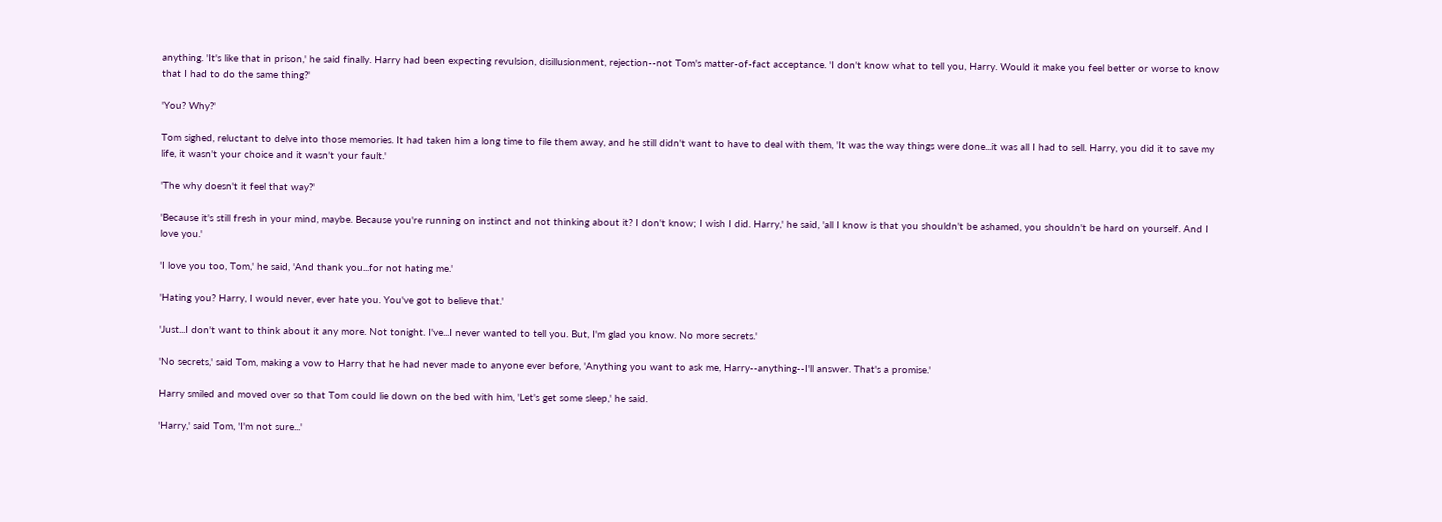anything. 'It's like that in prison,' he said finally. Harry had been expecting revulsion, disillusionment, rejection--not Tom's matter-of-fact acceptance. 'I don't know what to tell you, Harry. Would it make you feel better or worse to know that I had to do the same thing?'

'You? Why?'

Tom sighed, reluctant to delve into those memories. It had taken him a long time to file them away, and he still didn't want to have to deal with them, 'It was the way things were done...it was all I had to sell. Harry, you did it to save my life, it wasn't your choice and it wasn't your fault.'

'The why doesn't it feel that way?'

'Because it's still fresh in your mind, maybe. Because you're running on instinct and not thinking about it? I don't know; I wish I did. Harry,' he said, 'all I know is that you shouldn't be ashamed, you shouldn't be hard on yourself. And I love you.'

'I love you too, Tom,' he said, 'And thank you...for not hating me.'

'Hating you? Harry, I would never, ever hate you. You've got to believe that.'

'Just...I don't want to think about it any more. Not tonight. I've...I never wanted to tell you. But, I'm glad you know. No more secrets.'

'No secrets,' said Tom, making a vow to Harry that he had never made to anyone ever before, 'Anything you want to ask me, Harry--anything--I'll answer. That's a promise.'

Harry smiled and moved over so that Tom could lie down on the bed with him, 'Let's get some sleep,' he said.

'Harry,' said Tom, 'I'm not sure...'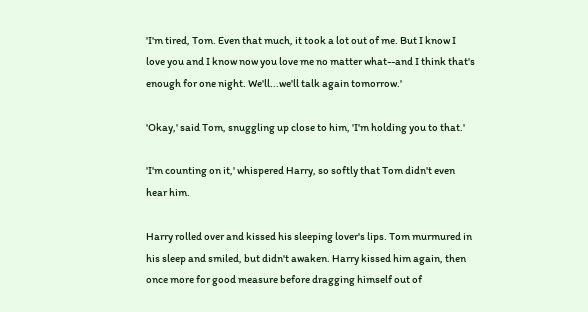'I'm tired, Tom. Even that much, it took a lot out of me. But I know I love you and I know now you love me no matter what--and I think that's enough for one night. We'll...we'll talk again tomorrow.'

'Okay,' said Tom, snuggling up close to him, 'I'm holding you to that.'

'I'm counting on it,' whispered Harry, so softly that Tom didn't even hear him.

Harry rolled over and kissed his sleeping lover's lips. Tom murmured in his sleep and smiled, but didn't awaken. Harry kissed him again, then once more for good measure before dragging himself out of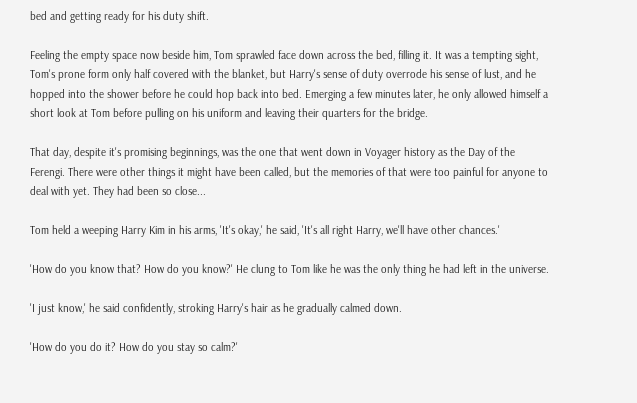bed and getting ready for his duty shift.

Feeling the empty space now beside him, Tom sprawled face down across the bed, filling it. It was a tempting sight, Tom's prone form only half covered with the blanket, but Harry's sense of duty overrode his sense of lust, and he hopped into the shower before he could hop back into bed. Emerging a few minutes later, he only allowed himself a short look at Tom before pulling on his uniform and leaving their quarters for the bridge.

That day, despite it's promising beginnings, was the one that went down in Voyager history as the Day of the Ferengi. There were other things it might have been called, but the memories of that were too painful for anyone to deal with yet. They had been so close...

Tom held a weeping Harry Kim in his arms, 'It's okay,' he said, 'It's all right Harry, we'll have other chances.'

'How do you know that? How do you know?' He clung to Tom like he was the only thing he had left in the universe.

'I just know,' he said confidently, stroking Harry's hair as he gradually calmed down.

'How do you do it? How do you stay so calm?'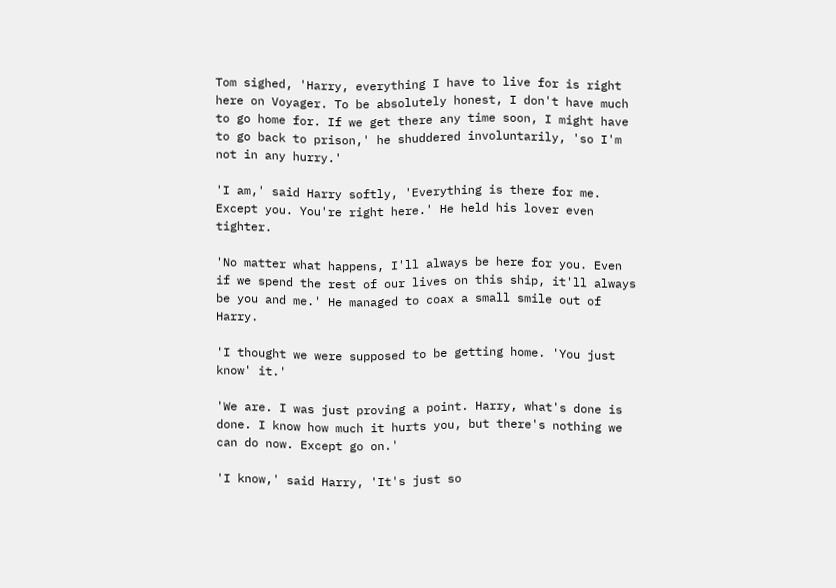Tom sighed, 'Harry, everything I have to live for is right here on Voyager. To be absolutely honest, I don't have much to go home for. If we get there any time soon, I might have to go back to prison,' he shuddered involuntarily, 'so I'm not in any hurry.'

'I am,' said Harry softly, 'Everything is there for me. Except you. You're right here.' He held his lover even tighter.

'No matter what happens, I'll always be here for you. Even if we spend the rest of our lives on this ship, it'll always be you and me.' He managed to coax a small smile out of Harry.

'I thought we were supposed to be getting home. 'You just know' it.'

'We are. I was just proving a point. Harry, what's done is done. I know how much it hurts you, but there's nothing we can do now. Except go on.'

'I know,' said Harry, 'It's just so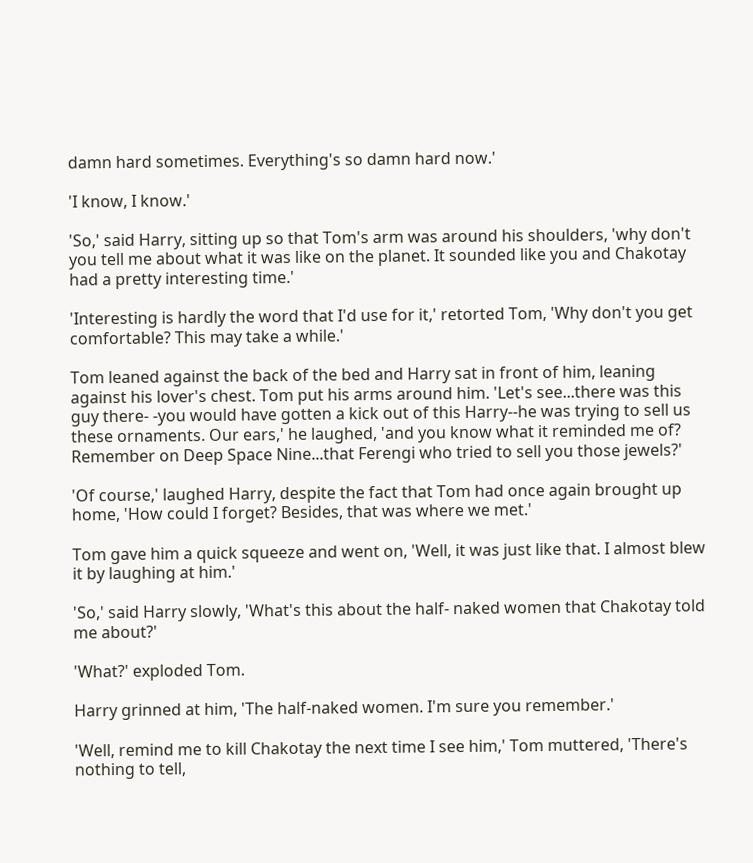damn hard sometimes. Everything's so damn hard now.'

'I know, I know.'

'So,' said Harry, sitting up so that Tom's arm was around his shoulders, 'why don't you tell me about what it was like on the planet. It sounded like you and Chakotay had a pretty interesting time.'

'Interesting is hardly the word that I'd use for it,' retorted Tom, 'Why don't you get comfortable? This may take a while.'

Tom leaned against the back of the bed and Harry sat in front of him, leaning against his lover's chest. Tom put his arms around him. 'Let's see...there was this guy there- -you would have gotten a kick out of this Harry--he was trying to sell us these ornaments. Our ears,' he laughed, 'and you know what it reminded me of? Remember on Deep Space Nine...that Ferengi who tried to sell you those jewels?'

'Of course,' laughed Harry, despite the fact that Tom had once again brought up home, 'How could I forget? Besides, that was where we met.'

Tom gave him a quick squeeze and went on, 'Well, it was just like that. I almost blew it by laughing at him.'

'So,' said Harry slowly, 'What's this about the half- naked women that Chakotay told me about?'

'What?' exploded Tom.

Harry grinned at him, 'The half-naked women. I'm sure you remember.'

'Well, remind me to kill Chakotay the next time I see him,' Tom muttered, 'There's nothing to tell,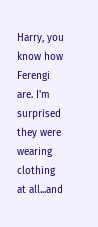Harry, you know how Ferengi are. I'm surprised they were wearing clothing at all...and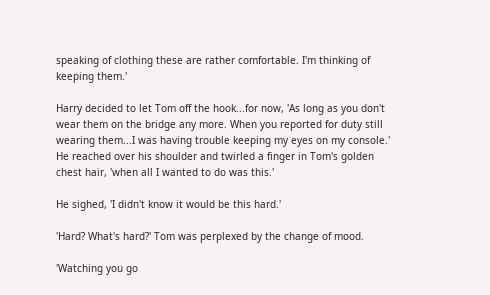speaking of clothing these are rather comfortable. I'm thinking of keeping them.'

Harry decided to let Tom off the hook...for now, 'As long as you don't wear them on the bridge any more. When you reported for duty still wearing them...I was having trouble keeping my eyes on my console.' He reached over his shoulder and twirled a finger in Tom's golden chest hair, 'when all I wanted to do was this.'

He sighed, 'I didn't know it would be this hard.'

'Hard? What's hard?' Tom was perplexed by the change of mood.

'Watching you go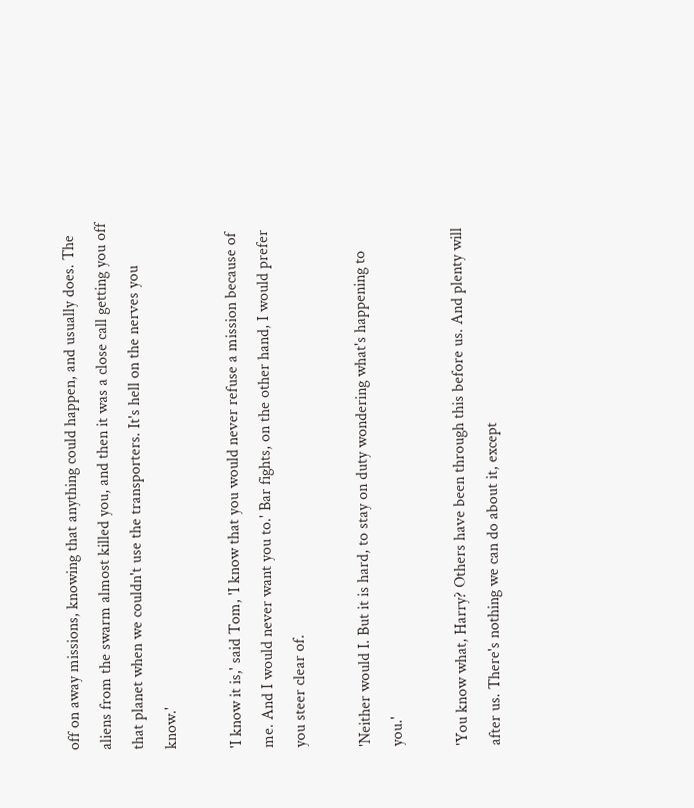off on away missions, knowing that anything could happen, and usually does. The aliens from the swarm almost killed you, and then it was a close call getting you off that planet when we couldn't use the transporters. It's hell on the nerves you know.'

'I know it is,' said Tom, 'I know that you would never refuse a mission because of me. And I would never want you to.' Bar fights, on the other hand, I would prefer you steer clear of.

'Neither would I. But it is hard, to stay on duty wondering what's happening to you.'

'You know what, Harry? Others have been through this before us. And plenty will after us. There's nothing we can do about it, except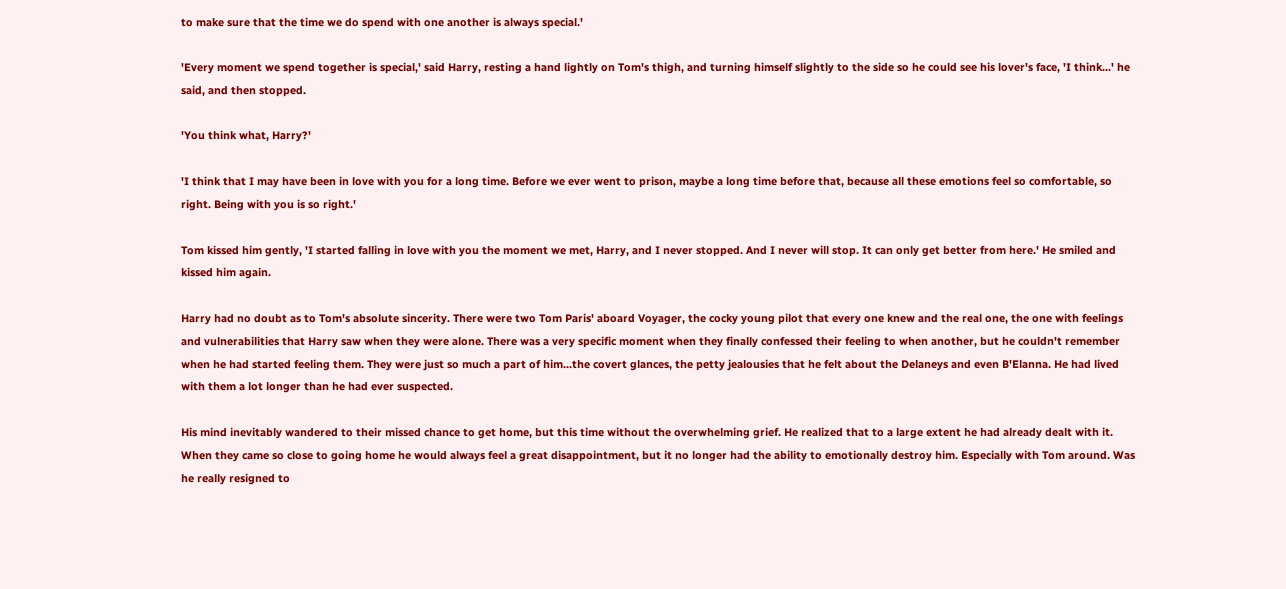to make sure that the time we do spend with one another is always special.'

'Every moment we spend together is special,' said Harry, resting a hand lightly on Tom's thigh, and turning himself slightly to the side so he could see his lover's face, 'I think...' he said, and then stopped.

'You think what, Harry?'

'I think that I may have been in love with you for a long time. Before we ever went to prison, maybe a long time before that, because all these emotions feel so comfortable, so right. Being with you is so right.'

Tom kissed him gently, 'I started falling in love with you the moment we met, Harry, and I never stopped. And I never will stop. It can only get better from here.' He smiled and kissed him again.

Harry had no doubt as to Tom's absolute sincerity. There were two Tom Paris' aboard Voyager, the cocky young pilot that every one knew and the real one, the one with feelings and vulnerabilities that Harry saw when they were alone. There was a very specific moment when they finally confessed their feeling to when another, but he couldn't remember when he had started feeling them. They were just so much a part of him...the covert glances, the petty jealousies that he felt about the Delaneys and even B'Elanna. He had lived with them a lot longer than he had ever suspected.

His mind inevitably wandered to their missed chance to get home, but this time without the overwhelming grief. He realized that to a large extent he had already dealt with it. When they came so close to going home he would always feel a great disappointment, but it no longer had the ability to emotionally destroy him. Especially with Tom around. Was he really resigned to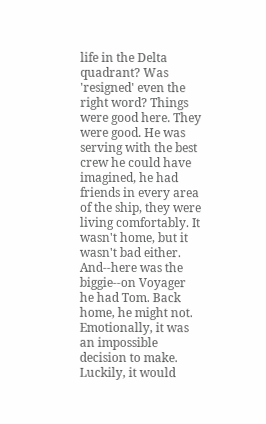life in the Delta quadrant? Was 'resigned' even the right word? Things were good here. They were good. He was serving with the best crew he could have imagined, he had friends in every area of the ship, they were living comfortably. It wasn't home, but it wasn't bad either. And--here was the biggie--on Voyager he had Tom. Back home, he might not. Emotionally, it was an impossible decision to make. Luckily, it would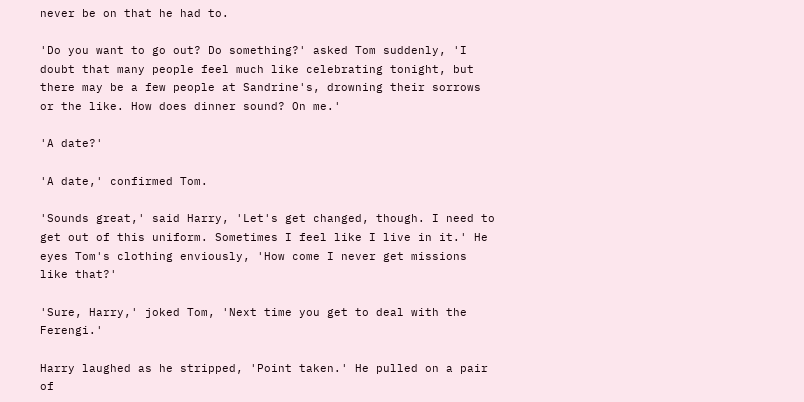never be on that he had to.

'Do you want to go out? Do something?' asked Tom suddenly, 'I doubt that many people feel much like celebrating tonight, but there may be a few people at Sandrine's, drowning their sorrows or the like. How does dinner sound? On me.'

'A date?'

'A date,' confirmed Tom.

'Sounds great,' said Harry, 'Let's get changed, though. I need to get out of this uniform. Sometimes I feel like I live in it.' He eyes Tom's clothing enviously, 'How come I never get missions like that?'

'Sure, Harry,' joked Tom, 'Next time you get to deal with the Ferengi.'

Harry laughed as he stripped, 'Point taken.' He pulled on a pair of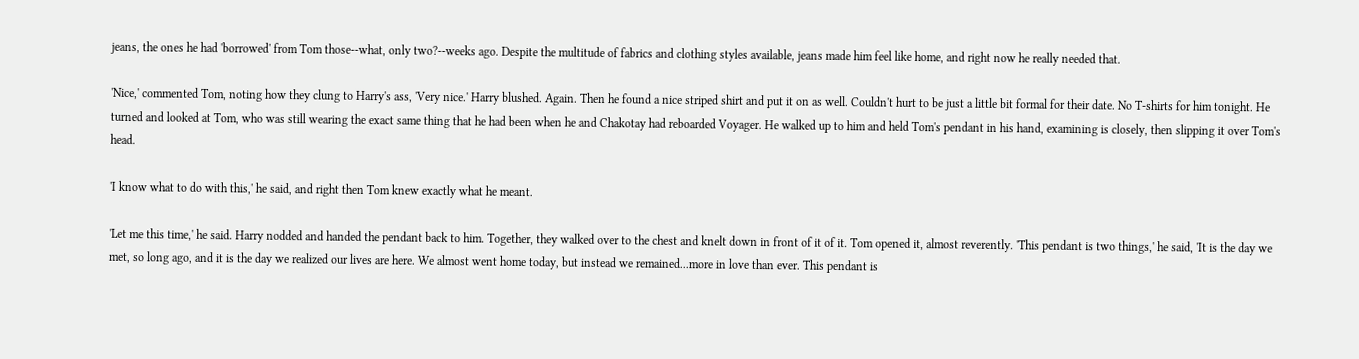jeans, the ones he had 'borrowed' from Tom those--what, only two?--weeks ago. Despite the multitude of fabrics and clothing styles available, jeans made him feel like home, and right now he really needed that.

'Nice,' commented Tom, noting how they clung to Harry's ass, 'Very nice.' Harry blushed. Again. Then he found a nice striped shirt and put it on as well. Couldn't hurt to be just a little bit formal for their date. No T-shirts for him tonight. He turned and looked at Tom, who was still wearing the exact same thing that he had been when he and Chakotay had reboarded Voyager. He walked up to him and held Tom's pendant in his hand, examining is closely, then slipping it over Tom's head.

'I know what to do with this,' he said, and right then Tom knew exactly what he meant.

'Let me this time,' he said. Harry nodded and handed the pendant back to him. Together, they walked over to the chest and knelt down in front of it of it. Tom opened it, almost reverently. 'This pendant is two things,' he said, 'It is the day we met, so long ago, and it is the day we realized our lives are here. We almost went home today, but instead we remained...more in love than ever. This pendant is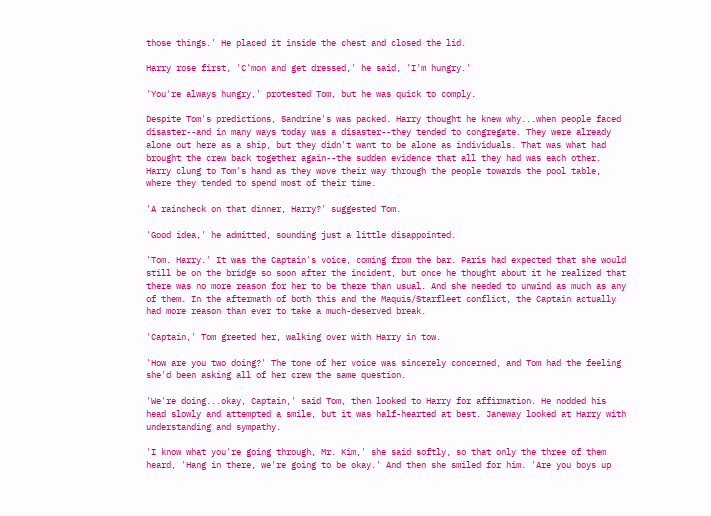those things.' He placed it inside the chest and closed the lid.

Harry rose first, 'C'mon and get dressed,' he said, 'I'm hungry.'

'You're always hungry,' protested Tom, but he was quick to comply.

Despite Tom's predictions, Sandrine's was packed. Harry thought he knew why...when people faced disaster--and in many ways today was a disaster--they tended to congregate. They were already alone out here as a ship, but they didn't want to be alone as individuals. That was what had brought the crew back together again--the sudden evidence that all they had was each other. Harry clung to Tom's hand as they wove their way through the people towards the pool table, where they tended to spend most of their time.

'A raincheck on that dinner, Harry?' suggested Tom.

'Good idea,' he admitted, sounding just a little disappointed.

'Tom. Harry.' It was the Captain's voice, coming from the bar. Paris had expected that she would still be on the bridge so soon after the incident, but once he thought about it he realized that there was no more reason for her to be there than usual. And she needed to unwind as much as any of them. In the aftermath of both this and the Maquis/Starfleet conflict, the Captain actually had more reason than ever to take a much-deserved break.

'Captain,' Tom greeted her, walking over with Harry in tow.

'How are you two doing?' The tone of her voice was sincerely concerned, and Tom had the feeling she'd been asking all of her crew the same question.

'We're doing...okay, Captain,' said Tom, then looked to Harry for affirmation. He nodded his head slowly and attempted a smile, but it was half-hearted at best. Janeway looked at Harry with understanding and sympathy.

'I know what you're going through, Mr. Kim,' she said softly, so that only the three of them heard, 'Hang in there, we're going to be okay.' And then she smiled for him. 'Are you boys up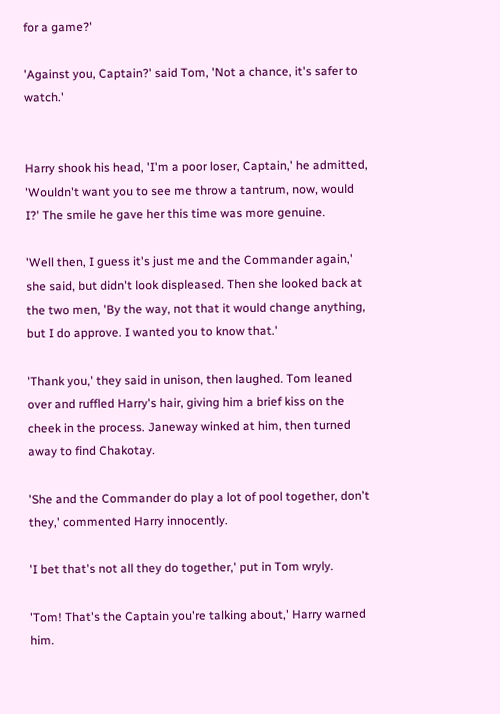for a game?'

'Against you, Captain?' said Tom, 'Not a chance, it's safer to watch.'


Harry shook his head, 'I'm a poor loser, Captain,' he admitted, 'Wouldn't want you to see me throw a tantrum, now, would I?' The smile he gave her this time was more genuine.

'Well then, I guess it's just me and the Commander again,' she said, but didn't look displeased. Then she looked back at the two men, 'By the way, not that it would change anything, but I do approve. I wanted you to know that.'

'Thank you,' they said in unison, then laughed. Tom leaned over and ruffled Harry's hair, giving him a brief kiss on the cheek in the process. Janeway winked at him, then turned away to find Chakotay.

'She and the Commander do play a lot of pool together, don't they,' commented Harry innocently.

'I bet that's not all they do together,' put in Tom wryly.

'Tom! That's the Captain you're talking about,' Harry warned him.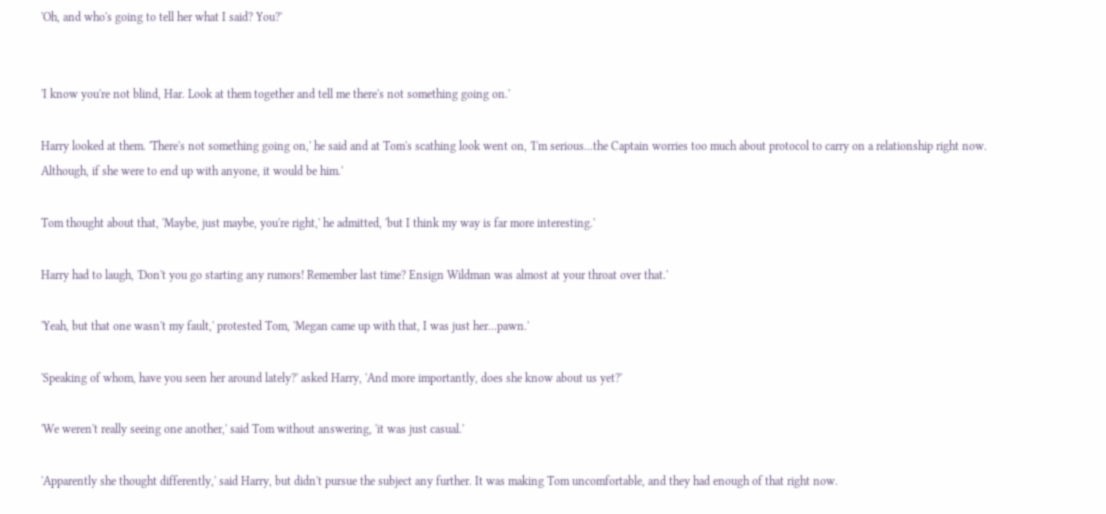'Oh, and who's going to tell her what I said? You?'


'I know you're not blind, Har. Look at them together and tell me there's not something going on.'

Harry looked at them. 'There's not something going on,' he said and at Tom's scathing look went on, 'I'm serious...the Captain worries too much about protocol to carry on a relationship right now. Although, if she were to end up with anyone, it would be him.'

Tom thought about that, 'Maybe, just maybe, you're right,' he admitted, 'but I think my way is far more interesting.'

Harry had to laugh, 'Don't you go starting any rumors! Remember last time? Ensign Wildman was almost at your throat over that.'

'Yeah, but that one wasn't my fault,' protested Tom, 'Megan came up with that, I was just her...pawn.'

'Speaking of whom, have you seen her around lately?' asked Harry, 'And more importantly, does she know about us yet?'

'We weren't really seeing one another,' said Tom without answering, 'it was just casual.'

'Apparently she thought differently,' said Harry, but didn't pursue the subject any further. It was making Tom uncomfortable, and they had enough of that right now.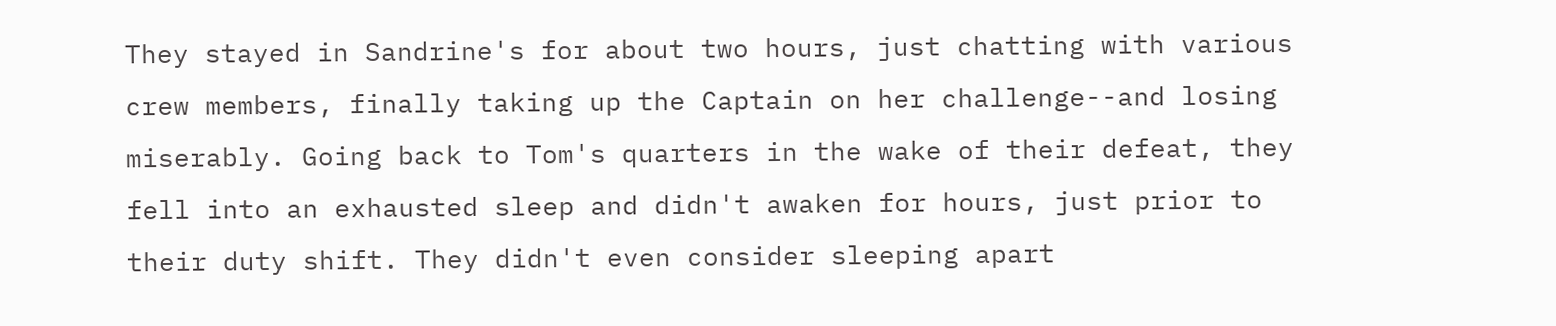They stayed in Sandrine's for about two hours, just chatting with various crew members, finally taking up the Captain on her challenge--and losing miserably. Going back to Tom's quarters in the wake of their defeat, they fell into an exhausted sleep and didn't awaken for hours, just prior to their duty shift. They didn't even consider sleeping apart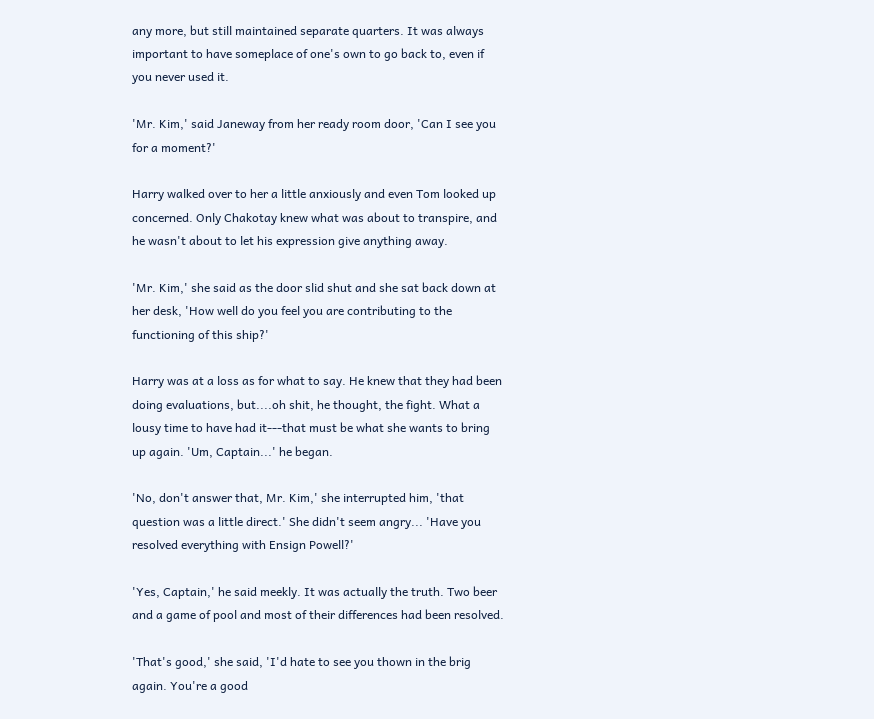any more, but still maintained separate quarters. It was always important to have someplace of one's own to go back to, even if you never used it.

'Mr. Kim,' said Janeway from her ready room door, 'Can I see you for a moment?'

Harry walked over to her a little anxiously and even Tom looked up concerned. Only Chakotay knew what was about to transpire, and he wasn't about to let his expression give anything away.

'Mr. Kim,' she said as the door slid shut and she sat back down at her desk, 'How well do you feel you are contributing to the functioning of this ship?'

Harry was at a loss as for what to say. He knew that they had been doing evaluations, but....oh shit, he thought, the fight. What a lousy time to have had it---that must be what she wants to bring up again. 'Um, Captain...' he began.

'No, don't answer that, Mr. Kim,' she interrupted him, 'that question was a little direct.' She didn't seem angry... 'Have you resolved everything with Ensign Powell?'

'Yes, Captain,' he said meekly. It was actually the truth. Two beer and a game of pool and most of their differences had been resolved.

'That's good,' she said, 'I'd hate to see you thown in the brig again. You're a good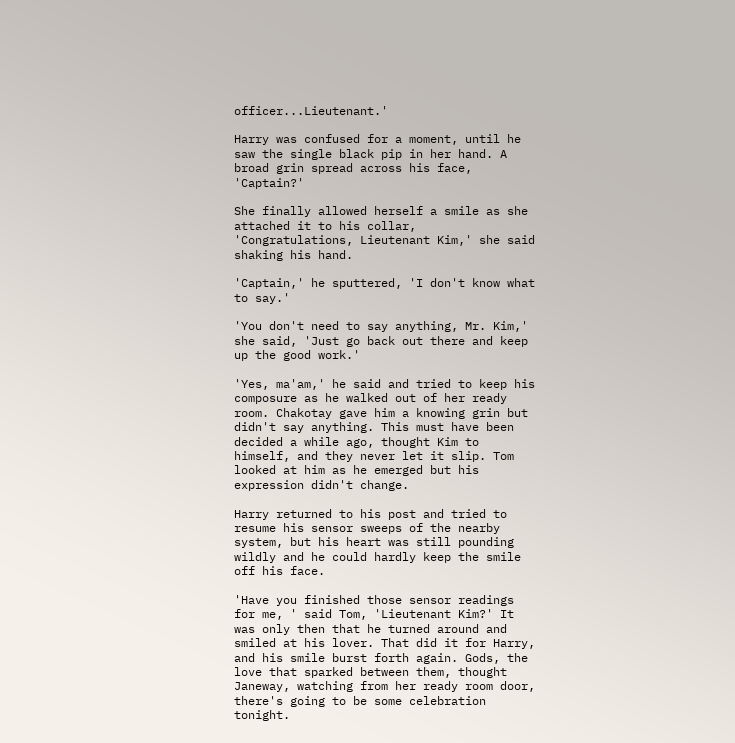officer...Lieutenant.'

Harry was confused for a moment, until he saw the single black pip in her hand. A broad grin spread across his face, 'Captain?'

She finally allowed herself a smile as she attached it to his collar, 'Congratulations, Lieutenant Kim,' she said shaking his hand.

'Captain,' he sputtered, 'I don't know what to say.'

'You don't need to say anything, Mr. Kim,' she said, 'Just go back out there and keep up the good work.'

'Yes, ma'am,' he said and tried to keep his composure as he walked out of her ready room. Chakotay gave him a knowing grin but didn't say anything. This must have been decided a while ago, thought Kim to himself, and they never let it slip. Tom looked at him as he emerged but his expression didn't change.

Harry returned to his post and tried to resume his sensor sweeps of the nearby system, but his heart was still pounding wildly and he could hardly keep the smile off his face.

'Have you finished those sensor readings for me, ' said Tom, 'Lieutenant Kim?' It was only then that he turned around and smiled at his lover. That did it for Harry, and his smile burst forth again. Gods, the love that sparked between them, thought Janeway, watching from her ready room door, there's going to be some celebration tonight.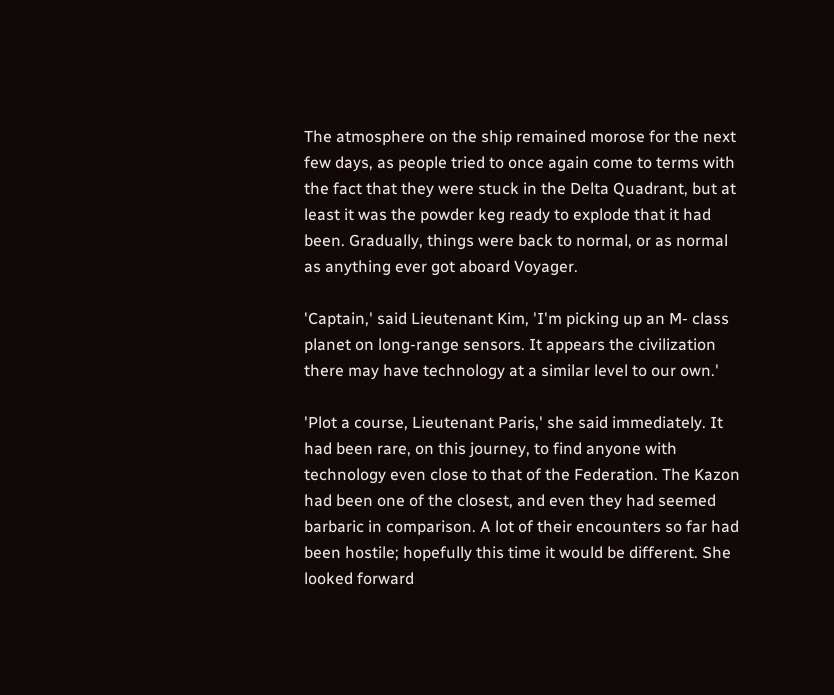The atmosphere on the ship remained morose for the next few days, as people tried to once again come to terms with the fact that they were stuck in the Delta Quadrant, but at least it was the powder keg ready to explode that it had been. Gradually, things were back to normal, or as normal as anything ever got aboard Voyager.

'Captain,' said Lieutenant Kim, 'I'm picking up an M- class planet on long-range sensors. It appears the civilization there may have technology at a similar level to our own.'

'Plot a course, Lieutenant Paris,' she said immediately. It had been rare, on this journey, to find anyone with technology even close to that of the Federation. The Kazon had been one of the closest, and even they had seemed barbaric in comparison. A lot of their encounters so far had been hostile; hopefully this time it would be different. She looked forward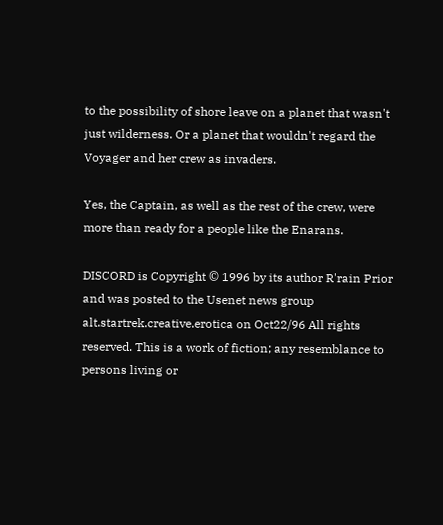to the possibility of shore leave on a planet that wasn't just wilderness. Or a planet that wouldn't regard the Voyager and her crew as invaders.

Yes, the Captain, as well as the rest of the crew, were more than ready for a people like the Enarans.

DISCORD is Copyright © 1996 by its author R'rain Prior and was posted to the Usenet news group alt.startrek.creative.erotica on Oct22/96 All rights reserved. This is a work of fiction; any resemblance to persons living or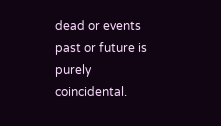dead or events past or future is purely coincidental.